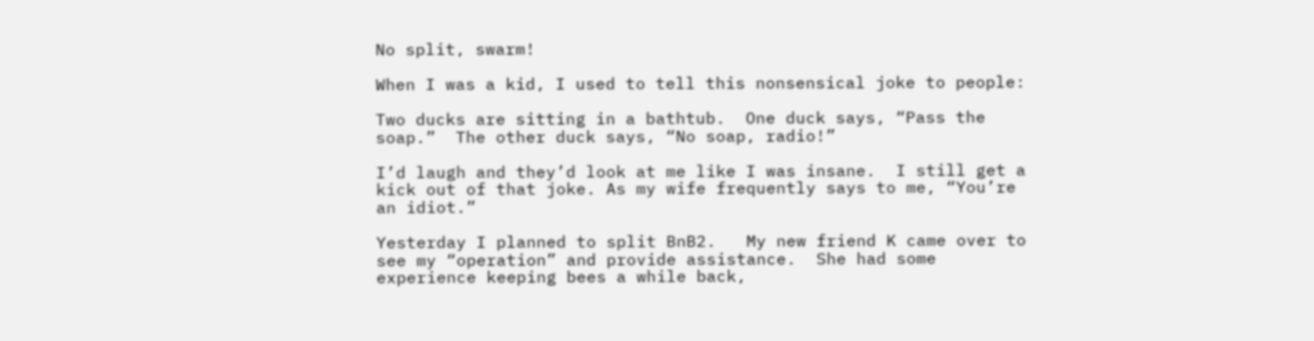No split, swarm!

When I was a kid, I used to tell this nonsensical joke to people:

Two ducks are sitting in a bathtub.  One duck says, “Pass the soap.”  The other duck says, “No soap, radio!”

I’d laugh and they’d look at me like I was insane.  I still get a kick out of that joke. As my wife frequently says to me, “You’re an idiot.”

Yesterday I planned to split BnB2.   My new friend K came over to see my “operation” and provide assistance.  She had some experience keeping bees a while back,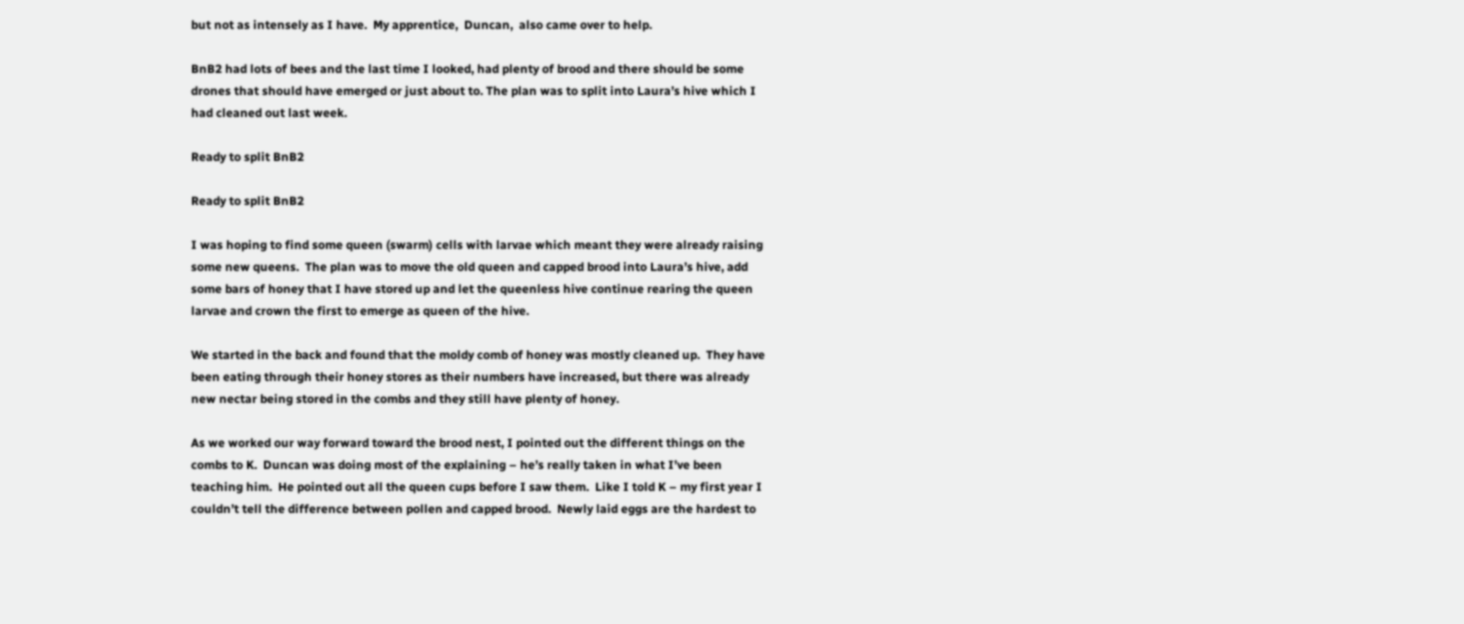but not as intensely as I have.  My apprentice,  Duncan,  also came over to help.

BnB2 had lots of bees and the last time I looked, had plenty of brood and there should be some drones that should have emerged or just about to. The plan was to split into Laura’s hive which I had cleaned out last week.

Ready to split BnB2

Ready to split BnB2

I was hoping to find some queen (swarm) cells with larvae which meant they were already raising some new queens.  The plan was to move the old queen and capped brood into Laura’s hive, add some bars of honey that I have stored up and let the queenless hive continue rearing the queen larvae and crown the first to emerge as queen of the hive.

We started in the back and found that the moldy comb of honey was mostly cleaned up.  They have been eating through their honey stores as their numbers have increased, but there was already new nectar being stored in the combs and they still have plenty of honey.

As we worked our way forward toward the brood nest, I pointed out the different things on the combs to K.  Duncan was doing most of the explaining – he’s really taken in what I’ve been teaching him.  He pointed out all the queen cups before I saw them.  Like I told K – my first year I couldn’t tell the difference between pollen and capped brood.  Newly laid eggs are the hardest to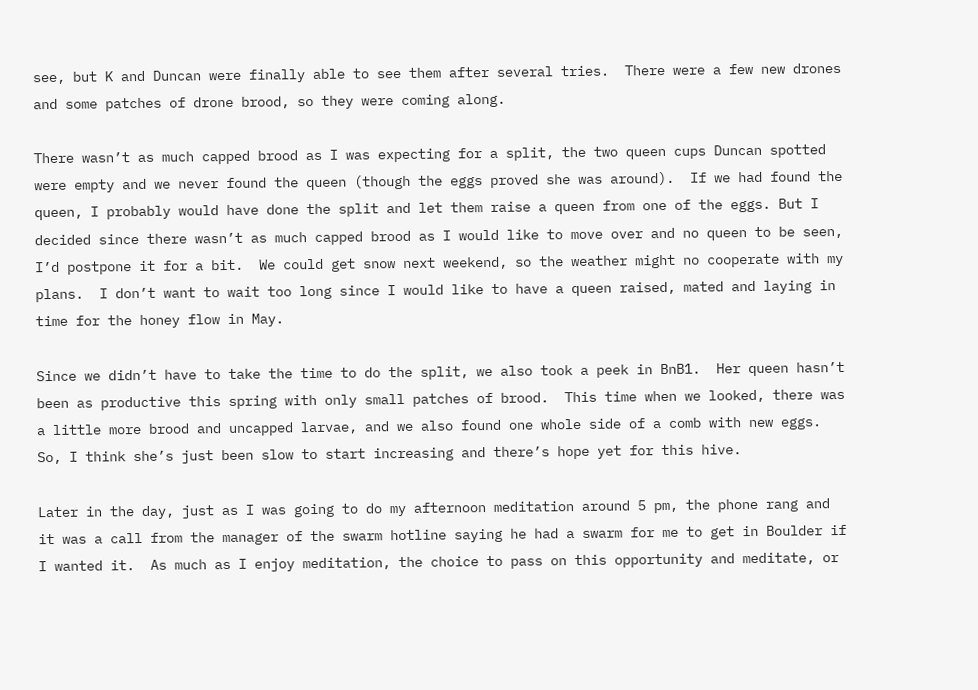see, but K and Duncan were finally able to see them after several tries.  There were a few new drones and some patches of drone brood, so they were coming along.

There wasn’t as much capped brood as I was expecting for a split, the two queen cups Duncan spotted were empty and we never found the queen (though the eggs proved she was around).  If we had found the queen, I probably would have done the split and let them raise a queen from one of the eggs. But I decided since there wasn’t as much capped brood as I would like to move over and no queen to be seen, I’d postpone it for a bit.  We could get snow next weekend, so the weather might no cooperate with my plans.  I don’t want to wait too long since I would like to have a queen raised, mated and laying in time for the honey flow in May.

Since we didn’t have to take the time to do the split, we also took a peek in BnB1.  Her queen hasn’t been as productive this spring with only small patches of brood.  This time when we looked, there was a little more brood and uncapped larvae, and we also found one whole side of a comb with new eggs.  So, I think she’s just been slow to start increasing and there’s hope yet for this hive.

Later in the day, just as I was going to do my afternoon meditation around 5 pm, the phone rang and it was a call from the manager of the swarm hotline saying he had a swarm for me to get in Boulder if I wanted it.  As much as I enjoy meditation, the choice to pass on this opportunity and meditate, or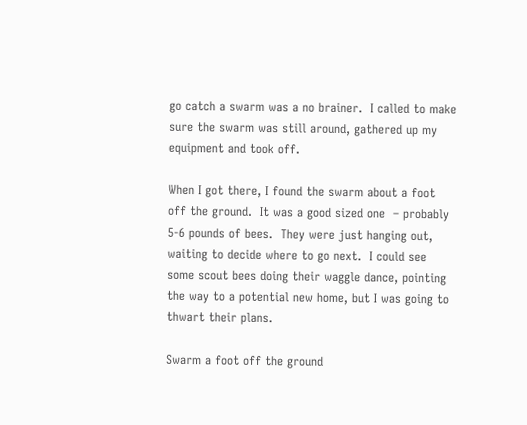go catch a swarm was a no brainer.  I called to make sure the swarm was still around, gathered up my equipment and took off.

When I got there, I found the swarm about a foot off the ground.  It was a good sized one  – probably 5-6 pounds of bees.  They were just hanging out, waiting to decide where to go next.  I could see some scout bees doing their waggle dance, pointing the way to a potential new home, but I was going to thwart their plans.

Swarm a foot off the ground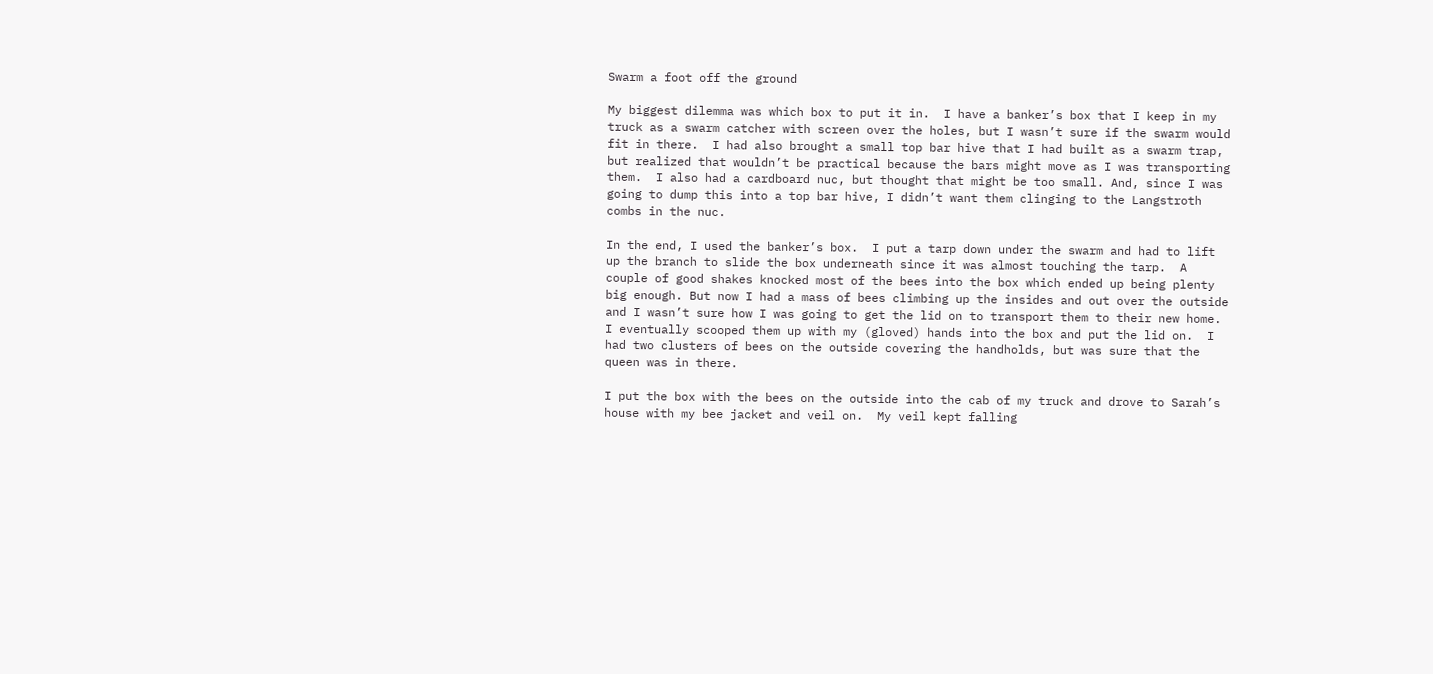Swarm a foot off the ground

My biggest dilemma was which box to put it in.  I have a banker’s box that I keep in my truck as a swarm catcher with screen over the holes, but I wasn’t sure if the swarm would fit in there.  I had also brought a small top bar hive that I had built as a swarm trap, but realized that wouldn’t be practical because the bars might move as I was transporting them.  I also had a cardboard nuc, but thought that might be too small. And, since I was going to dump this into a top bar hive, I didn’t want them clinging to the Langstroth combs in the nuc.

In the end, I used the banker’s box.  I put a tarp down under the swarm and had to lift up the branch to slide the box underneath since it was almost touching the tarp.  A couple of good shakes knocked most of the bees into the box which ended up being plenty big enough. But now I had a mass of bees climbing up the insides and out over the outside and I wasn’t sure how I was going to get the lid on to transport them to their new home.  I eventually scooped them up with my (gloved) hands into the box and put the lid on.  I had two clusters of bees on the outside covering the handholds, but was sure that the queen was in there.

I put the box with the bees on the outside into the cab of my truck and drove to Sarah’s house with my bee jacket and veil on.  My veil kept falling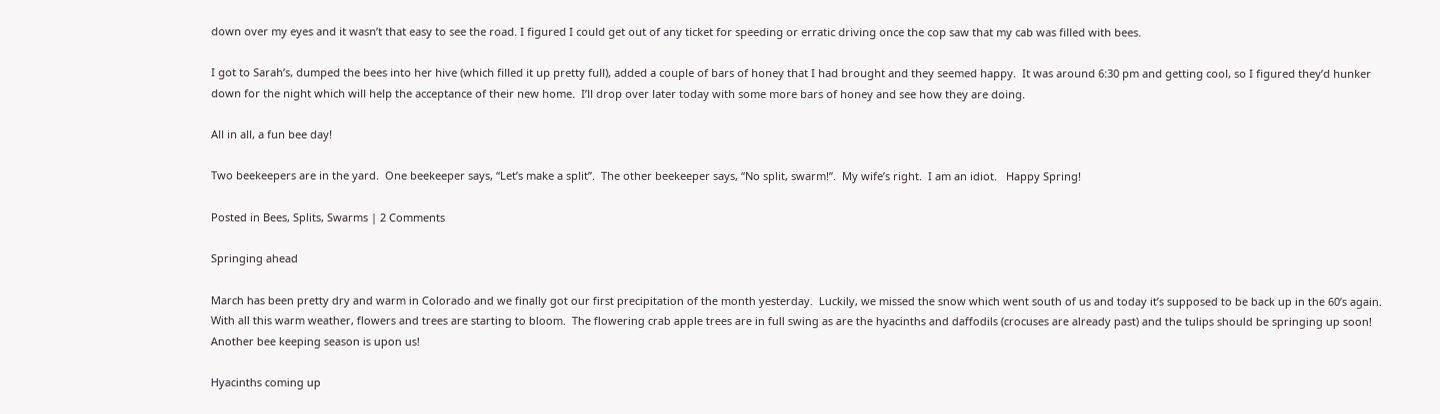down over my eyes and it wasn’t that easy to see the road. I figured I could get out of any ticket for speeding or erratic driving once the cop saw that my cab was filled with bees.

I got to Sarah’s, dumped the bees into her hive (which filled it up pretty full), added a couple of bars of honey that I had brought and they seemed happy.  It was around 6:30 pm and getting cool, so I figured they’d hunker down for the night which will help the acceptance of their new home.  I’ll drop over later today with some more bars of honey and see how they are doing.

All in all, a fun bee day!

Two beekeepers are in the yard.  One beekeeper says, “Let’s make a split”.  The other beekeeper says, “No split, swarm!”.  My wife’s right.  I am an idiot.   Happy Spring!

Posted in Bees, Splits, Swarms | 2 Comments

Springing ahead

March has been pretty dry and warm in Colorado and we finally got our first precipitation of the month yesterday.  Luckily, we missed the snow which went south of us and today it’s supposed to be back up in the 60’s again.  With all this warm weather, flowers and trees are starting to bloom.  The flowering crab apple trees are in full swing as are the hyacinths and daffodils (crocuses are already past) and the tulips should be springing up soon!  Another bee keeping season is upon us!

Hyacinths coming up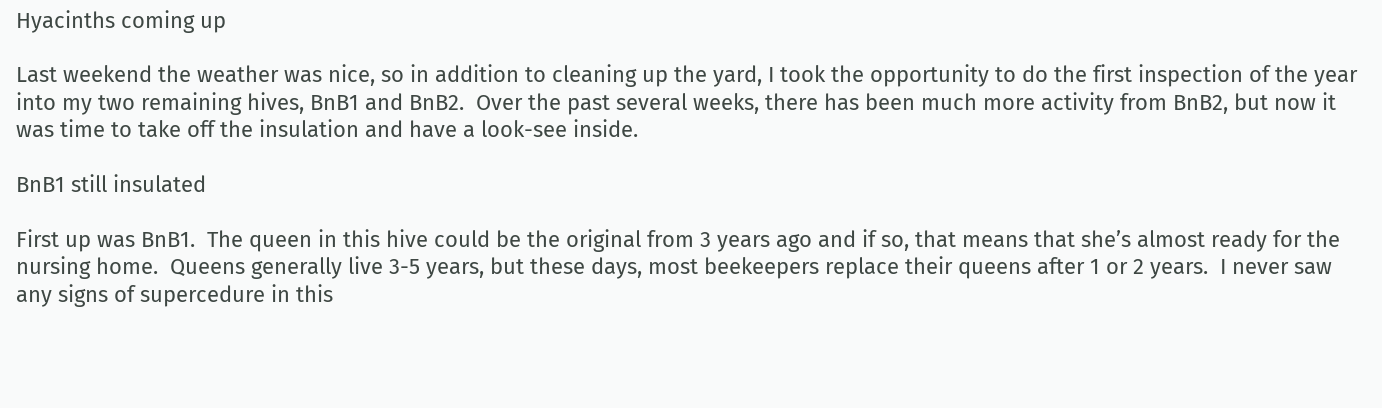Hyacinths coming up

Last weekend the weather was nice, so in addition to cleaning up the yard, I took the opportunity to do the first inspection of the year into my two remaining hives, BnB1 and BnB2.  Over the past several weeks, there has been much more activity from BnB2, but now it was time to take off the insulation and have a look-see inside.

BnB1 still insulated

First up was BnB1.  The queen in this hive could be the original from 3 years ago and if so, that means that she’s almost ready for the nursing home.  Queens generally live 3-5 years, but these days, most beekeepers replace their queens after 1 or 2 years.  I never saw any signs of supercedure in this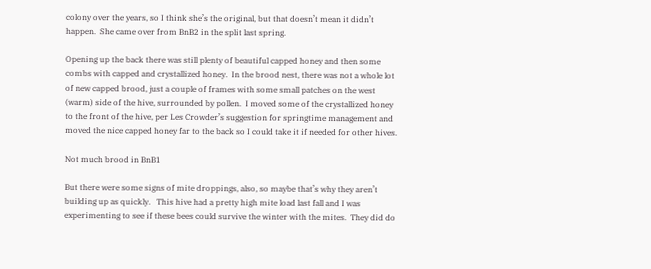colony over the years, so I think she’s the original, but that doesn’t mean it didn’t happen.  She came over from BnB2 in the split last spring.

Opening up the back there was still plenty of beautiful capped honey and then some combs with capped and crystallized honey.  In the brood nest, there was not a whole lot of new capped brood, just a couple of frames with some small patches on the west (warm) side of the hive, surrounded by pollen.  I moved some of the crystallized honey to the front of the hive, per Les Crowder’s suggestion for springtime management and moved the nice capped honey far to the back so I could take it if needed for other hives.

Not much brood in BnB1

But there were some signs of mite droppings, also, so maybe that’s why they aren’t building up as quickly.   This hive had a pretty high mite load last fall and I was experimenting to see if these bees could survive the winter with the mites.  They did do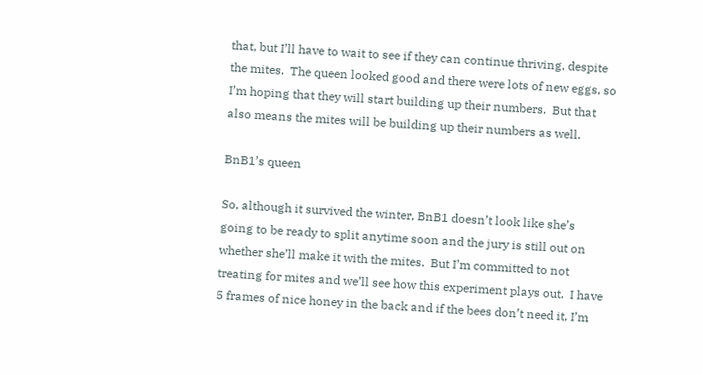that, but I’ll have to wait to see if they can continue thriving, despite the mites.  The queen looked good and there were lots of new eggs, so I’m hoping that they will start building up their numbers.  But that also means the mites will be building up their numbers as well.

BnB1’s queen

So, although it survived the winter, BnB1 doesn’t look like she’s going to be ready to split anytime soon and the jury is still out on whether she’ll make it with the mites.  But I’m committed to not treating for mites and we’ll see how this experiment plays out.  I have 5 frames of nice honey in the back and if the bees don’t need it, I’m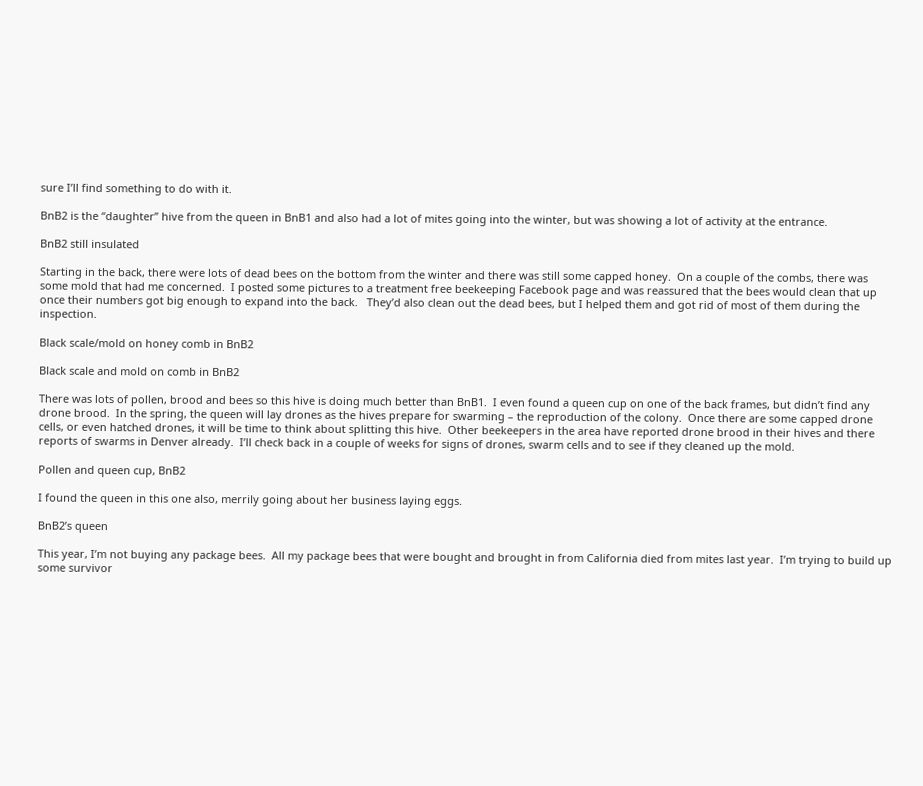sure I’ll find something to do with it.

BnB2 is the “daughter” hive from the queen in BnB1 and also had a lot of mites going into the winter, but was showing a lot of activity at the entrance.

BnB2 still insulated

Starting in the back, there were lots of dead bees on the bottom from the winter and there was still some capped honey.  On a couple of the combs, there was some mold that had me concerned.  I posted some pictures to a treatment free beekeeping Facebook page and was reassured that the bees would clean that up once their numbers got big enough to expand into the back.   They’d also clean out the dead bees, but I helped them and got rid of most of them during the inspection.

Black scale/mold on honey comb in BnB2

Black scale and mold on comb in BnB2

There was lots of pollen, brood and bees so this hive is doing much better than BnB1.  I even found a queen cup on one of the back frames, but didn’t find any drone brood.  In the spring, the queen will lay drones as the hives prepare for swarming – the reproduction of the colony.  Once there are some capped drone cells, or even hatched drones, it will be time to think about splitting this hive.  Other beekeepers in the area have reported drone brood in their hives and there reports of swarms in Denver already.  I’ll check back in a couple of weeks for signs of drones, swarm cells and to see if they cleaned up the mold.

Pollen and queen cup, BnB2

I found the queen in this one also, merrily going about her business laying eggs.

BnB2’s queen

This year, I’m not buying any package bees.  All my package bees that were bought and brought in from California died from mites last year.  I’m trying to build up some survivor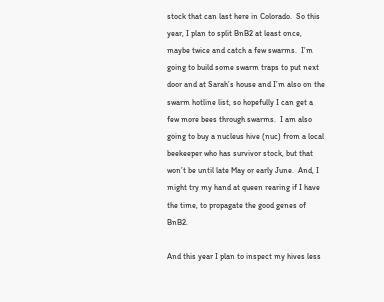stock that can last here in Colorado.  So this year, I plan to split BnB2 at least once, maybe twice and catch a few swarms.  I’m going to build some swarm traps to put next door and at Sarah’s house and I’m also on the swarm hotline list, so hopefully I can get a few more bees through swarms.  I am also going to buy a nucleus hive (nuc) from a local beekeeper who has survivor stock, but that won’t be until late May or early June.  And, I might try my hand at queen rearing if I have the time, to propagate the good genes of BnB2.

And this year I plan to inspect my hives less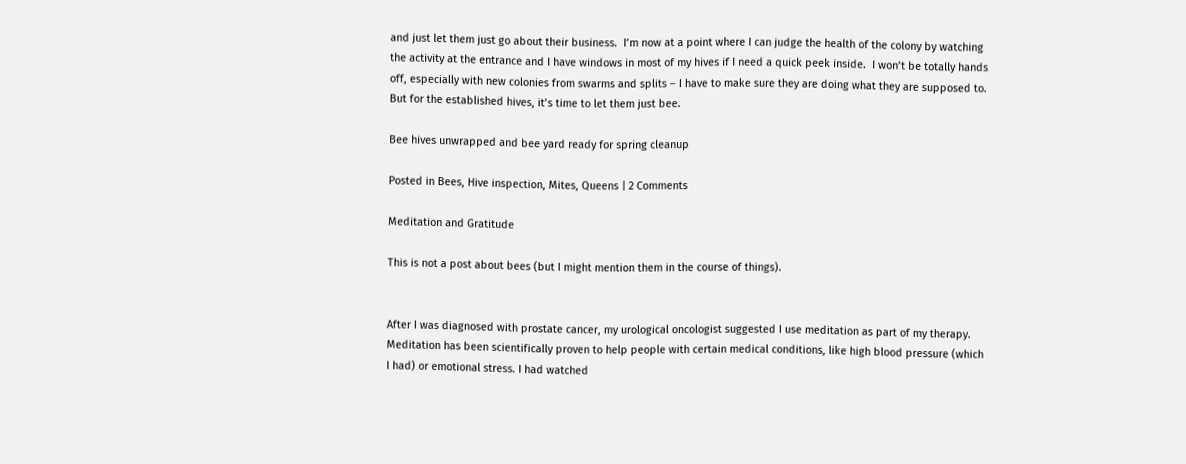and just let them just go about their business.  I’m now at a point where I can judge the health of the colony by watching the activity at the entrance and I have windows in most of my hives if I need a quick peek inside.  I won’t be totally hands off, especially with new colonies from swarms and splits – I have to make sure they are doing what they are supposed to.  But for the established hives, it’s time to let them just bee.

Bee hives unwrapped and bee yard ready for spring cleanup

Posted in Bees, Hive inspection, Mites, Queens | 2 Comments

Meditation and Gratitude

This is not a post about bees (but I might mention them in the course of things).


After I was diagnosed with prostate cancer, my urological oncologist suggested I use meditation as part of my therapy.  Meditation has been scientifically proven to help people with certain medical conditions, like high blood pressure (which I had) or emotional stress. I had watched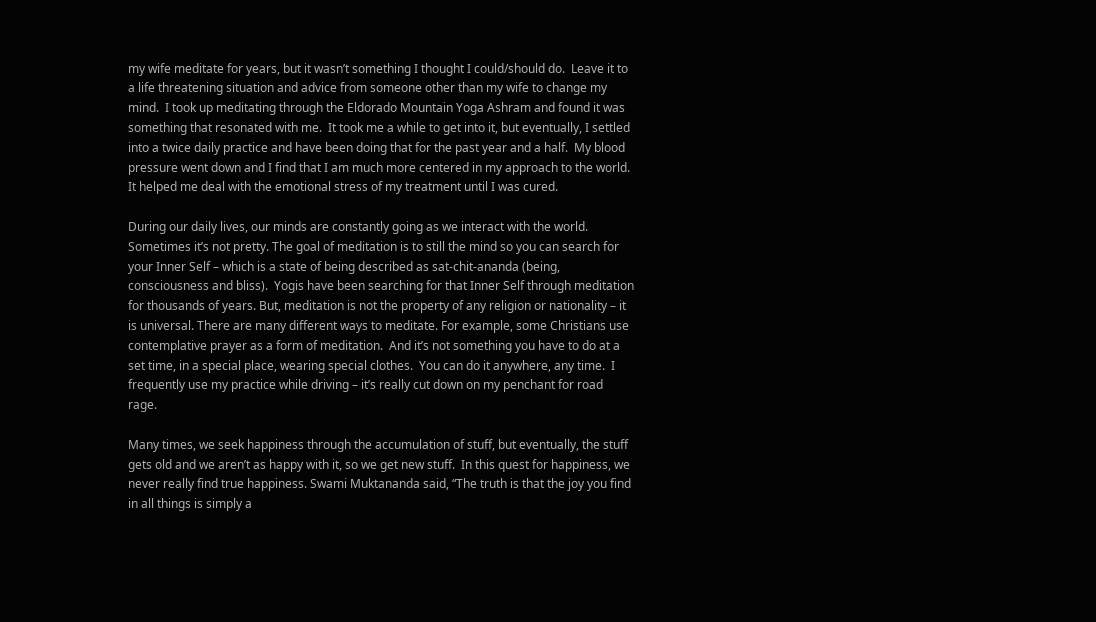my wife meditate for years, but it wasn’t something I thought I could/should do.  Leave it to a life threatening situation and advice from someone other than my wife to change my mind.  I took up meditating through the Eldorado Mountain Yoga Ashram and found it was something that resonated with me.  It took me a while to get into it, but eventually, I settled into a twice daily practice and have been doing that for the past year and a half.  My blood pressure went down and I find that I am much more centered in my approach to the world. It helped me deal with the emotional stress of my treatment until I was cured.

During our daily lives, our minds are constantly going as we interact with the world. Sometimes it’s not pretty. The goal of meditation is to still the mind so you can search for your Inner Self – which is a state of being described as sat-chit-ananda (being, consciousness and bliss).  Yogis have been searching for that Inner Self through meditation for thousands of years. But, meditation is not the property of any religion or nationality – it is universal. There are many different ways to meditate. For example, some Christians use contemplative prayer as a form of meditation.  And it’s not something you have to do at a set time, in a special place, wearing special clothes.  You can do it anywhere, any time.  I frequently use my practice while driving – it’s really cut down on my penchant for road rage.

Many times, we seek happiness through the accumulation of stuff, but eventually, the stuff gets old and we aren’t as happy with it, so we get new stuff.  In this quest for happiness, we never really find true happiness. Swami Muktananda said, “The truth is that the joy you find in all things is simply a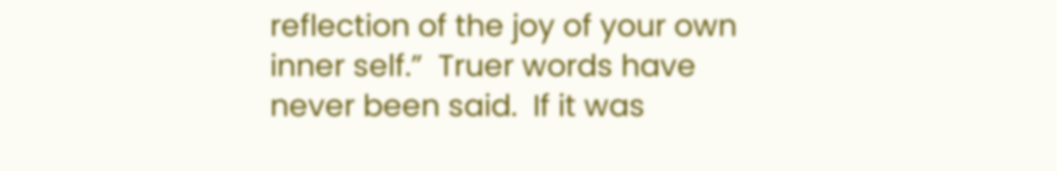reflection of the joy of your own inner self.”  Truer words have never been said.  If it was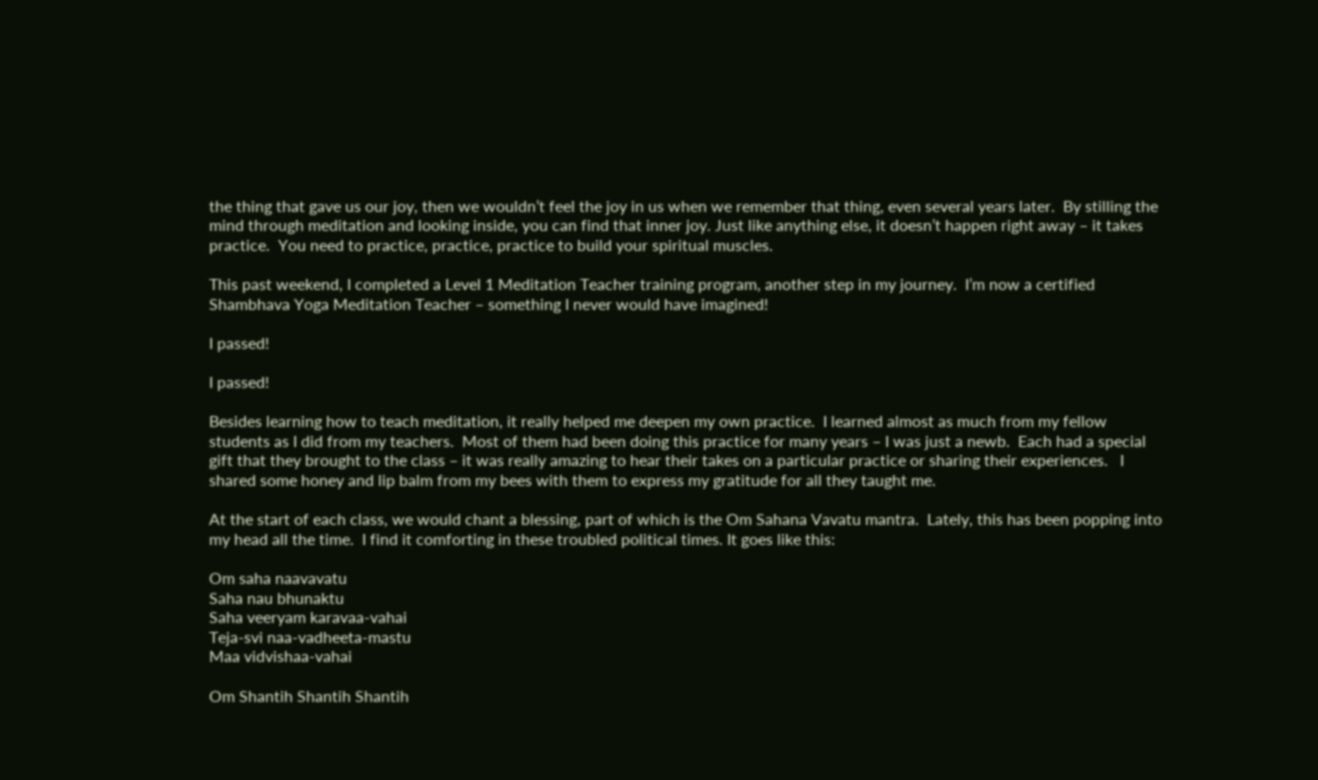the thing that gave us our joy, then we wouldn’t feel the joy in us when we remember that thing, even several years later.  By stilling the mind through meditation and looking inside, you can find that inner joy. Just like anything else, it doesn’t happen right away – it takes practice.  You need to practice, practice, practice to build your spiritual muscles.

This past weekend, I completed a Level 1 Meditation Teacher training program, another step in my journey.  I’m now a certified Shambhava Yoga Meditation Teacher – something I never would have imagined!

I passed!

I passed!

Besides learning how to teach meditation, it really helped me deepen my own practice.  I learned almost as much from my fellow students as I did from my teachers.  Most of them had been doing this practice for many years – I was just a newb.  Each had a special gift that they brought to the class – it was really amazing to hear their takes on a particular practice or sharing their experiences.   I shared some honey and lip balm from my bees with them to express my gratitude for all they taught me.

At the start of each class, we would chant a blessing, part of which is the Om Sahana Vavatu mantra.  Lately, this has been popping into my head all the time.  I find it comforting in these troubled political times. It goes like this:

Om saha naavavatu
Saha nau bhunaktu
Saha veeryam karavaa-vahai
Teja-svi naa-vadheeta-mastu
Maa vidvishaa-vahai

Om Shantih Shantih Shantih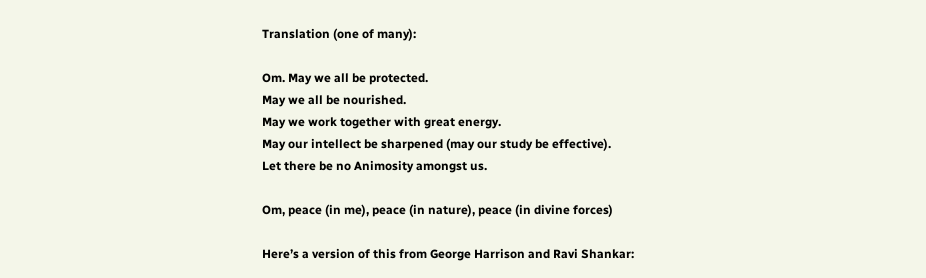Translation (one of many):

Om. May we all be protected.
May we all be nourished.
May we work together with great energy.
May our intellect be sharpened (may our study be effective).
Let there be no Animosity amongst us.

Om, peace (in me), peace (in nature), peace (in divine forces)

Here’s a version of this from George Harrison and Ravi Shankar: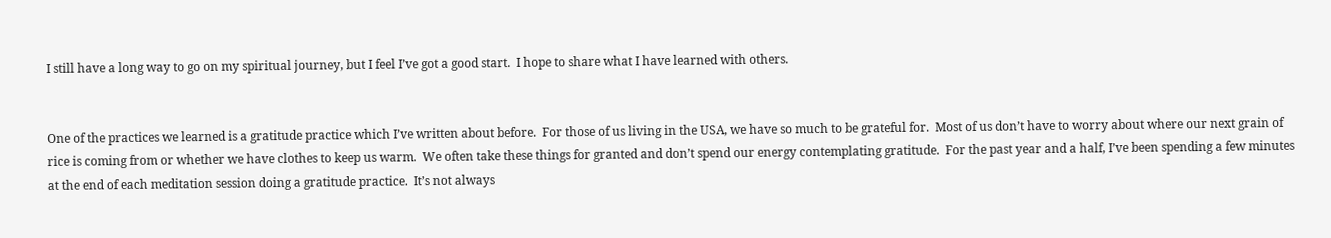I still have a long way to go on my spiritual journey, but I feel I’ve got a good start.  I hope to share what I have learned with others.


One of the practices we learned is a gratitude practice which I’ve written about before.  For those of us living in the USA, we have so much to be grateful for.  Most of us don’t have to worry about where our next grain of rice is coming from or whether we have clothes to keep us warm.  We often take these things for granted and don’t spend our energy contemplating gratitude.  For the past year and a half, I’ve been spending a few minutes at the end of each meditation session doing a gratitude practice.  It’s not always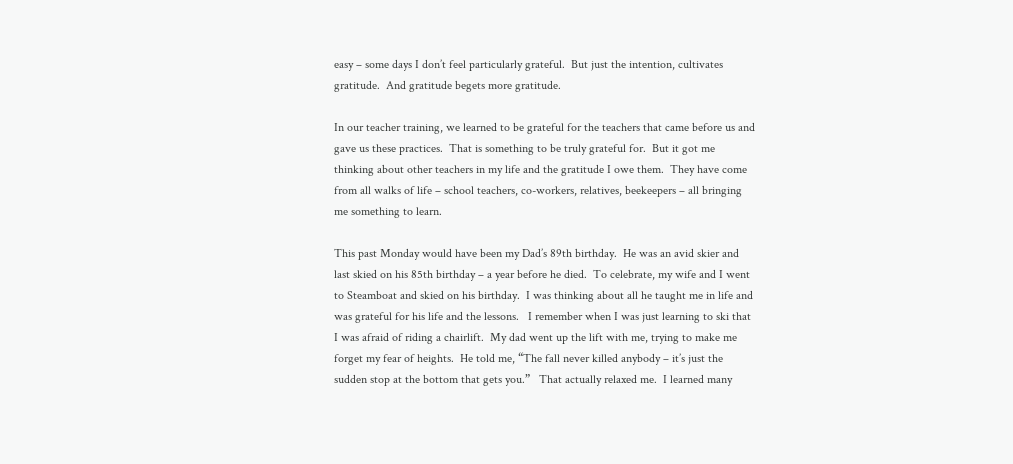easy – some days I don’t feel particularly grateful.  But just the intention, cultivates gratitude.  And gratitude begets more gratitude.

In our teacher training, we learned to be grateful for the teachers that came before us and gave us these practices.  That is something to be truly grateful for.  But it got me thinking about other teachers in my life and the gratitude I owe them.  They have come from all walks of life – school teachers, co-workers, relatives, beekeepers – all bringing me something to learn.

This past Monday would have been my Dad’s 89th birthday.  He was an avid skier and last skied on his 85th birthday – a year before he died.  To celebrate, my wife and I went to Steamboat and skied on his birthday.  I was thinking about all he taught me in life and was grateful for his life and the lessons.   I remember when I was just learning to ski that I was afraid of riding a chairlift.  My dad went up the lift with me, trying to make me forget my fear of heights.  He told me, “The fall never killed anybody – it’s just the sudden stop at the bottom that gets you.”   That actually relaxed me.  I learned many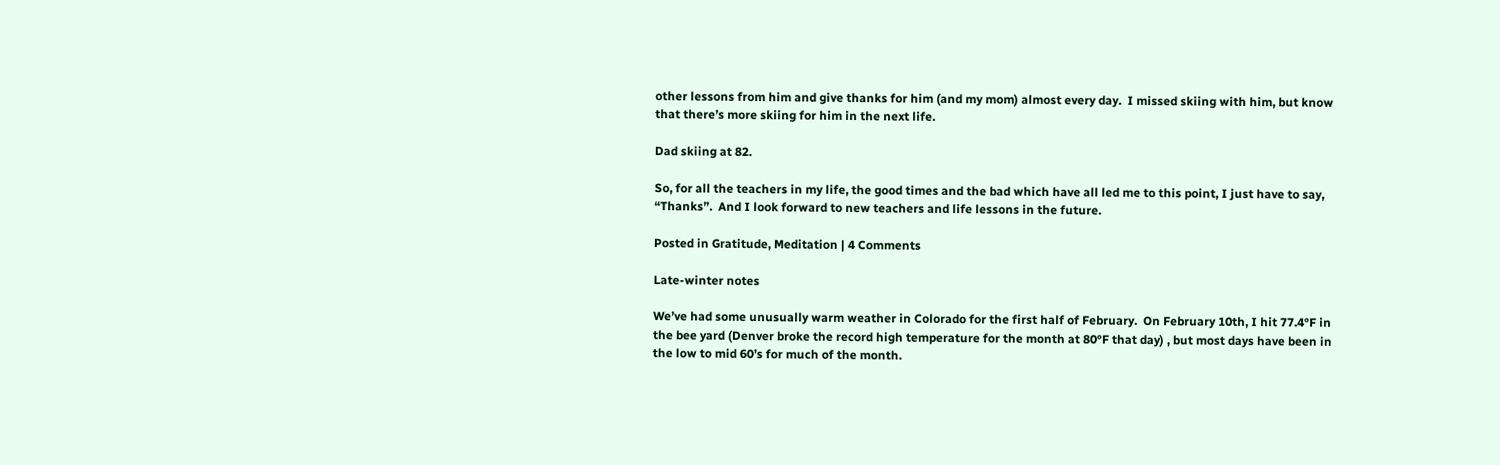other lessons from him and give thanks for him (and my mom) almost every day.  I missed skiing with him, but know that there’s more skiing for him in the next life.

Dad skiing at 82.

So, for all the teachers in my life, the good times and the bad which have all led me to this point, I just have to say, “Thanks”.  And I look forward to new teachers and life lessons in the future.

Posted in Gratitude, Meditation | 4 Comments

Late-winter notes

We’ve had some unusually warm weather in Colorado for the first half of February.  On February 10th, I hit 77.4°F in the bee yard (Denver broke the record high temperature for the month at 80°F that day) , but most days have been in the low to mid 60’s for much of the month.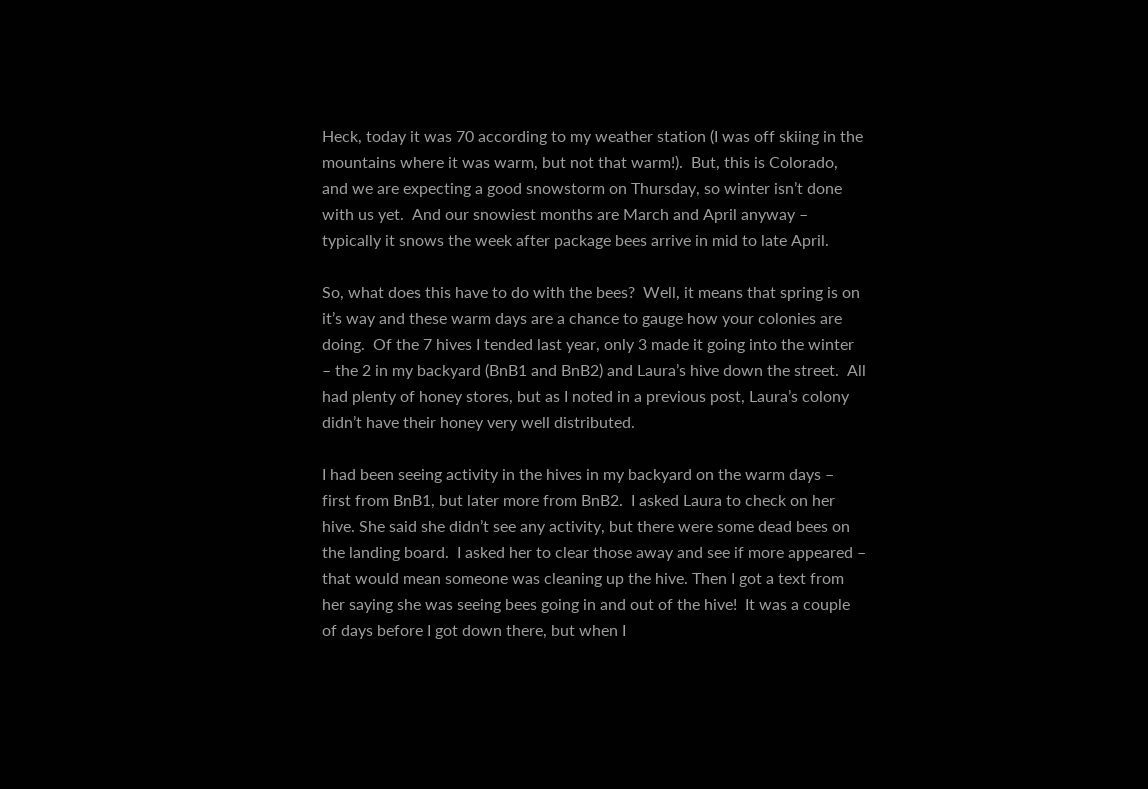Heck, today it was 70 according to my weather station (I was off skiing in the mountains where it was warm, but not that warm!).  But, this is Colorado, and we are expecting a good snowstorm on Thursday, so winter isn’t done with us yet.  And our snowiest months are March and April anyway – typically it snows the week after package bees arrive in mid to late April.

So, what does this have to do with the bees?  Well, it means that spring is on it’s way and these warm days are a chance to gauge how your colonies are doing.  Of the 7 hives I tended last year, only 3 made it going into the winter – the 2 in my backyard (BnB1 and BnB2) and Laura’s hive down the street.  All had plenty of honey stores, but as I noted in a previous post, Laura’s colony didn’t have their honey very well distributed.

I had been seeing activity in the hives in my backyard on the warm days – first from BnB1, but later more from BnB2.  I asked Laura to check on her hive. She said she didn’t see any activity, but there were some dead bees on the landing board.  I asked her to clear those away and see if more appeared – that would mean someone was cleaning up the hive. Then I got a text from her saying she was seeing bees going in and out of the hive!  It was a couple of days before I got down there, but when I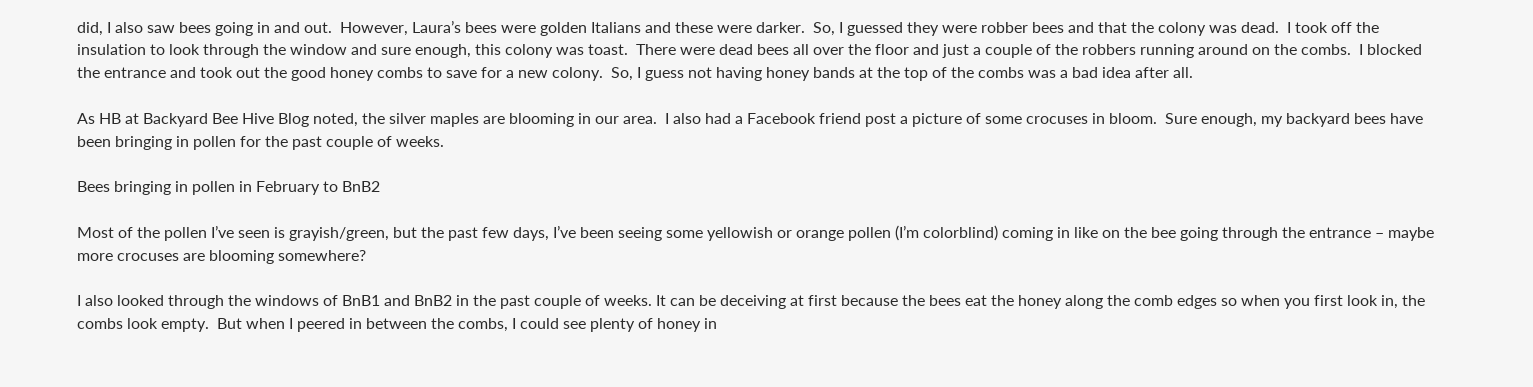did, I also saw bees going in and out.  However, Laura’s bees were golden Italians and these were darker.  So, I guessed they were robber bees and that the colony was dead.  I took off the insulation to look through the window and sure enough, this colony was toast.  There were dead bees all over the floor and just a couple of the robbers running around on the combs.  I blocked the entrance and took out the good honey combs to save for a new colony.  So, I guess not having honey bands at the top of the combs was a bad idea after all.

As HB at Backyard Bee Hive Blog noted, the silver maples are blooming in our area.  I also had a Facebook friend post a picture of some crocuses in bloom.  Sure enough, my backyard bees have been bringing in pollen for the past couple of weeks.

Bees bringing in pollen in February to BnB2

Most of the pollen I’ve seen is grayish/green, but the past few days, I’ve been seeing some yellowish or orange pollen (I’m colorblind) coming in like on the bee going through the entrance – maybe more crocuses are blooming somewhere?

I also looked through the windows of BnB1 and BnB2 in the past couple of weeks. It can be deceiving at first because the bees eat the honey along the comb edges so when you first look in, the combs look empty.  But when I peered in between the combs, I could see plenty of honey in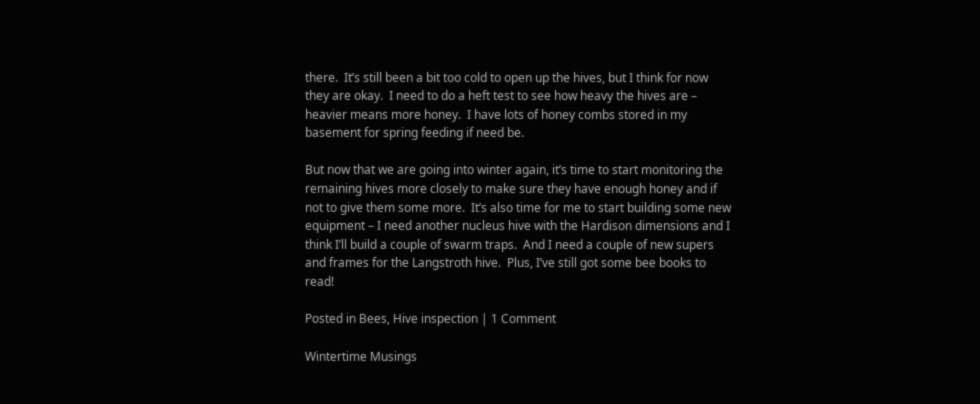there.  It’s still been a bit too cold to open up the hives, but I think for now they are okay.  I need to do a heft test to see how heavy the hives are – heavier means more honey.  I have lots of honey combs stored in my basement for spring feeding if need be.

But now that we are going into winter again, it’s time to start monitoring the remaining hives more closely to make sure they have enough honey and if not to give them some more.  It’s also time for me to start building some new equipment – I need another nucleus hive with the Hardison dimensions and I think I’ll build a couple of swarm traps.  And I need a couple of new supers and frames for the Langstroth hive.  Plus, I’ve still got some bee books to read!

Posted in Bees, Hive inspection | 1 Comment

Wintertime Musings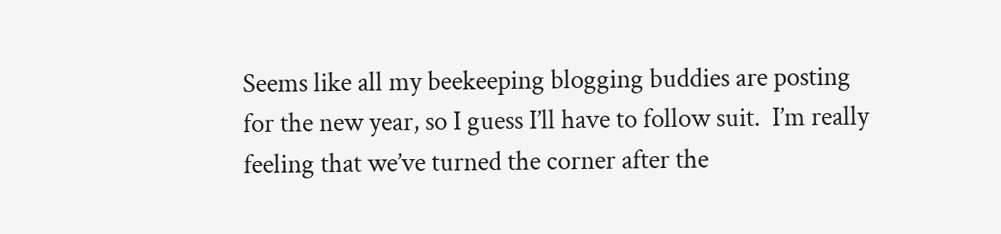Seems like all my beekeeping blogging buddies are posting for the new year, so I guess I’ll have to follow suit.  I’m really feeling that we’ve turned the corner after the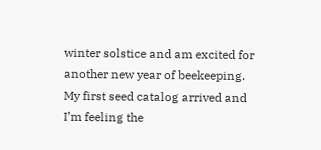winter solstice and am excited for another new year of beekeeping.  My first seed catalog arrived and I’m feeling the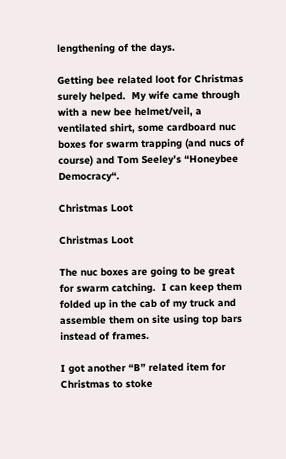lengthening of the days.

Getting bee related loot for Christmas surely helped.  My wife came through with a new bee helmet/veil, a ventilated shirt, some cardboard nuc boxes for swarm trapping (and nucs of course) and Tom Seeley’s “Honeybee Democracy“.

Christmas Loot

Christmas Loot

The nuc boxes are going to be great for swarm catching.  I can keep them folded up in the cab of my truck and assemble them on site using top bars instead of frames.

I got another “B” related item for Christmas to stoke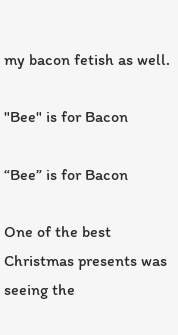my bacon fetish as well.

"Bee" is for Bacon

“Bee” is for Bacon

One of the best Christmas presents was seeing the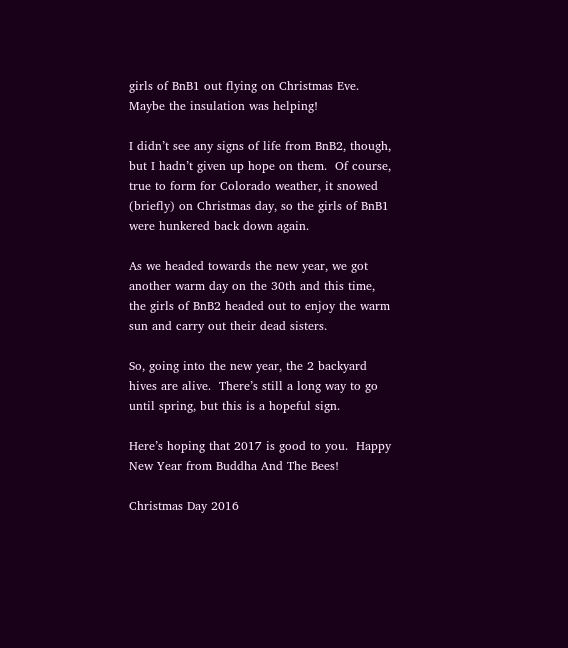girls of BnB1 out flying on Christmas Eve.  Maybe the insulation was helping!

I didn’t see any signs of life from BnB2, though, but I hadn’t given up hope on them.  Of course, true to form for Colorado weather, it snowed (briefly) on Christmas day, so the girls of BnB1 were hunkered back down again.

As we headed towards the new year, we got another warm day on the 30th and this time, the girls of BnB2 headed out to enjoy the warm sun and carry out their dead sisters.

So, going into the new year, the 2 backyard hives are alive.  There’s still a long way to go until spring, but this is a hopeful sign.

Here’s hoping that 2017 is good to you.  Happy New Year from Buddha And The Bees!

Christmas Day 2016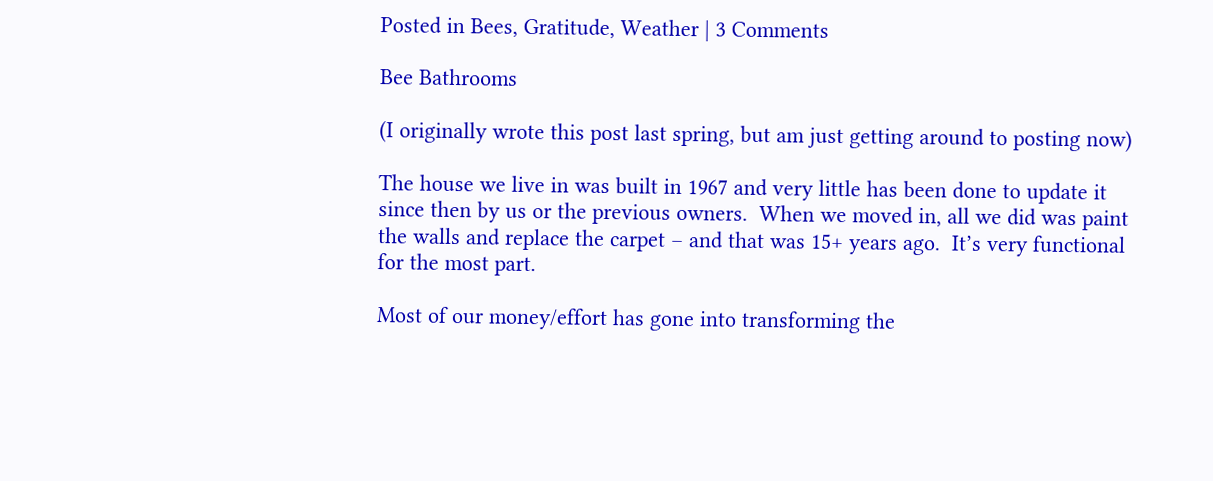Posted in Bees, Gratitude, Weather | 3 Comments

Bee Bathrooms

(I originally wrote this post last spring, but am just getting around to posting now)

The house we live in was built in 1967 and very little has been done to update it since then by us or the previous owners.  When we moved in, all we did was paint the walls and replace the carpet – and that was 15+ years ago.  It’s very functional for the most part.

Most of our money/effort has gone into transforming the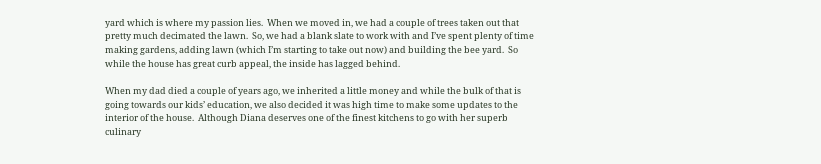yard which is where my passion lies.  When we moved in, we had a couple of trees taken out that pretty much decimated the lawn.  So, we had a blank slate to work with and I’ve spent plenty of time making gardens, adding lawn (which I’m starting to take out now) and building the bee yard.  So while the house has great curb appeal, the inside has lagged behind.

When my dad died a couple of years ago, we inherited a little money and while the bulk of that is going towards our kids’ education, we also decided it was high time to make some updates to the interior of the house.  Although Diana deserves one of the finest kitchens to go with her superb culinary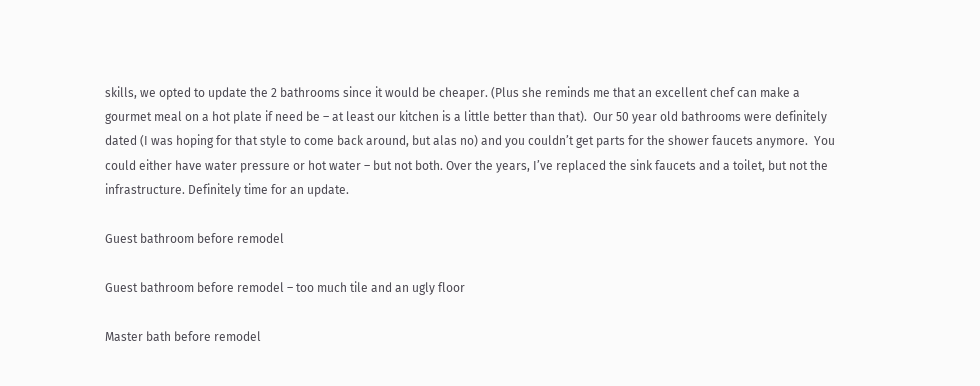skills, we opted to update the 2 bathrooms since it would be cheaper. (Plus she reminds me that an excellent chef can make a gourmet meal on a hot plate if need be – at least our kitchen is a little better than that).  Our 50 year old bathrooms were definitely dated (I was hoping for that style to come back around, but alas no) and you couldn’t get parts for the shower faucets anymore.  You could either have water pressure or hot water – but not both. Over the years, I’ve replaced the sink faucets and a toilet, but not the infrastructure. Definitely time for an update.

Guest bathroom before remodel

Guest bathroom before remodel – too much tile and an ugly floor

Master bath before remodel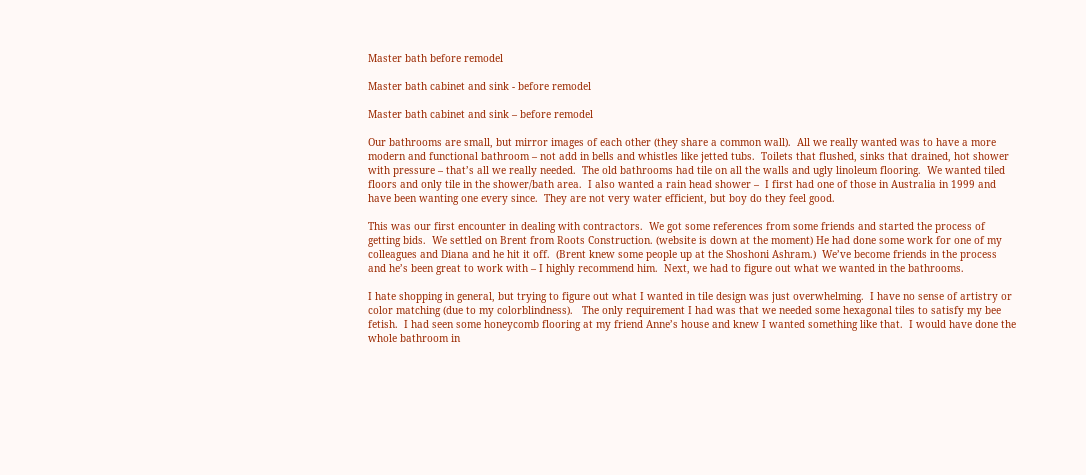Master bath before remodel

Master bath cabinet and sink - before remodel

Master bath cabinet and sink – before remodel

Our bathrooms are small, but mirror images of each other (they share a common wall).  All we really wanted was to have a more modern and functional bathroom – not add in bells and whistles like jetted tubs.  Toilets that flushed, sinks that drained, hot shower with pressure – that’s all we really needed.  The old bathrooms had tile on all the walls and ugly linoleum flooring.  We wanted tiled floors and only tile in the shower/bath area.  I also wanted a rain head shower –  I first had one of those in Australia in 1999 and have been wanting one every since.  They are not very water efficient, but boy do they feel good.

This was our first encounter in dealing with contractors.  We got some references from some friends and started the process of getting bids.  We settled on Brent from Roots Construction. (website is down at the moment) He had done some work for one of my colleagues and Diana and he hit it off.  (Brent knew some people up at the Shoshoni Ashram.)  We’ve become friends in the process and he’s been great to work with – I highly recommend him.  Next, we had to figure out what we wanted in the bathrooms.

I hate shopping in general, but trying to figure out what I wanted in tile design was just overwhelming.  I have no sense of artistry or color matching (due to my colorblindness).   The only requirement I had was that we needed some hexagonal tiles to satisfy my bee fetish.  I had seen some honeycomb flooring at my friend Anne’s house and knew I wanted something like that.  I would have done the whole bathroom in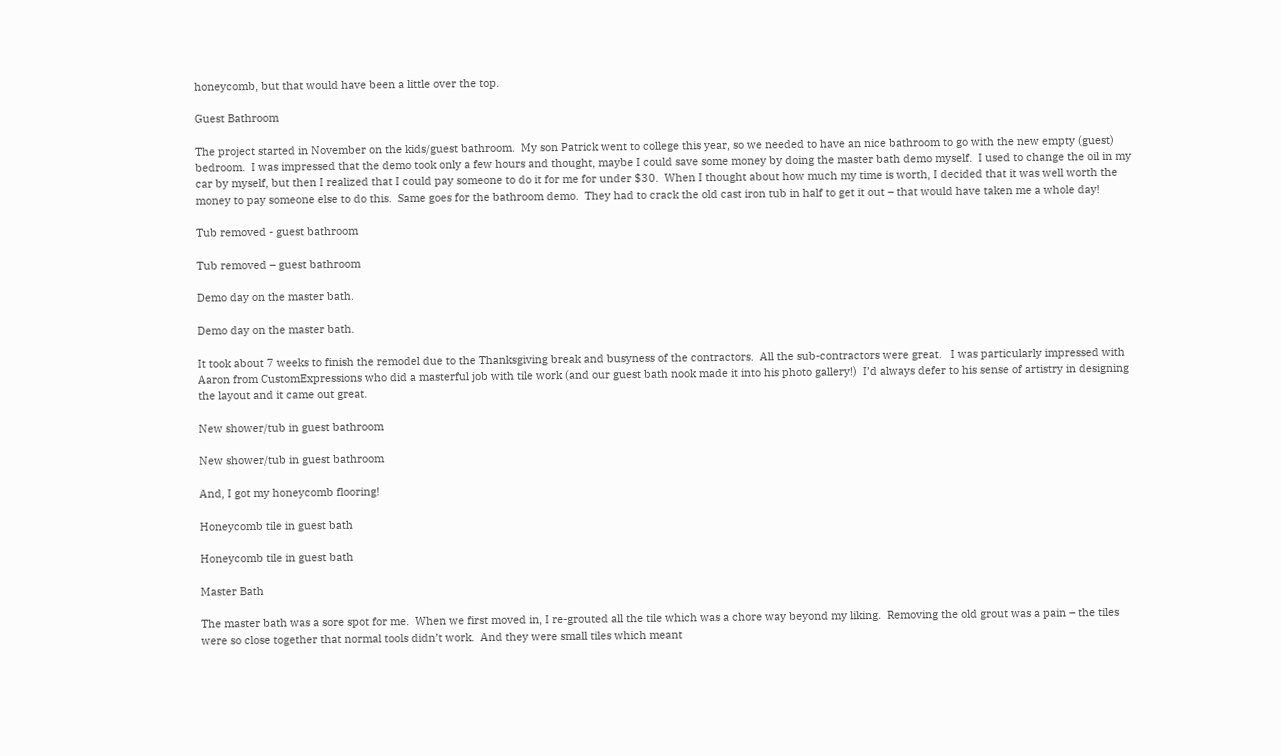honeycomb, but that would have been a little over the top.

Guest Bathroom

The project started in November on the kids/guest bathroom.  My son Patrick went to college this year, so we needed to have an nice bathroom to go with the new empty (guest) bedroom.  I was impressed that the demo took only a few hours and thought, maybe I could save some money by doing the master bath demo myself.  I used to change the oil in my car by myself, but then I realized that I could pay someone to do it for me for under $30.  When I thought about how much my time is worth, I decided that it was well worth the money to pay someone else to do this.  Same goes for the bathroom demo.  They had to crack the old cast iron tub in half to get it out – that would have taken me a whole day!

Tub removed - guest bathroom

Tub removed – guest bathroom

Demo day on the master bath.

Demo day on the master bath.

It took about 7 weeks to finish the remodel due to the Thanksgiving break and busyness of the contractors.  All the sub-contractors were great.   I was particularly impressed with Aaron from CustomExpressions who did a masterful job with tile work (and our guest bath nook made it into his photo gallery!)  I’d always defer to his sense of artistry in designing the layout and it came out great.

New shower/tub in guest bathroom

New shower/tub in guest bathroom

And, I got my honeycomb flooring!

Honeycomb tile in guest bath

Honeycomb tile in guest bath

Master Bath

The master bath was a sore spot for me.  When we first moved in, I re-grouted all the tile which was a chore way beyond my liking.  Removing the old grout was a pain – the tiles were so close together that normal tools didn’t work.  And they were small tiles which meant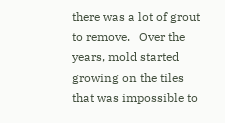there was a lot of grout to remove.   Over the years, mold started growing on the tiles that was impossible to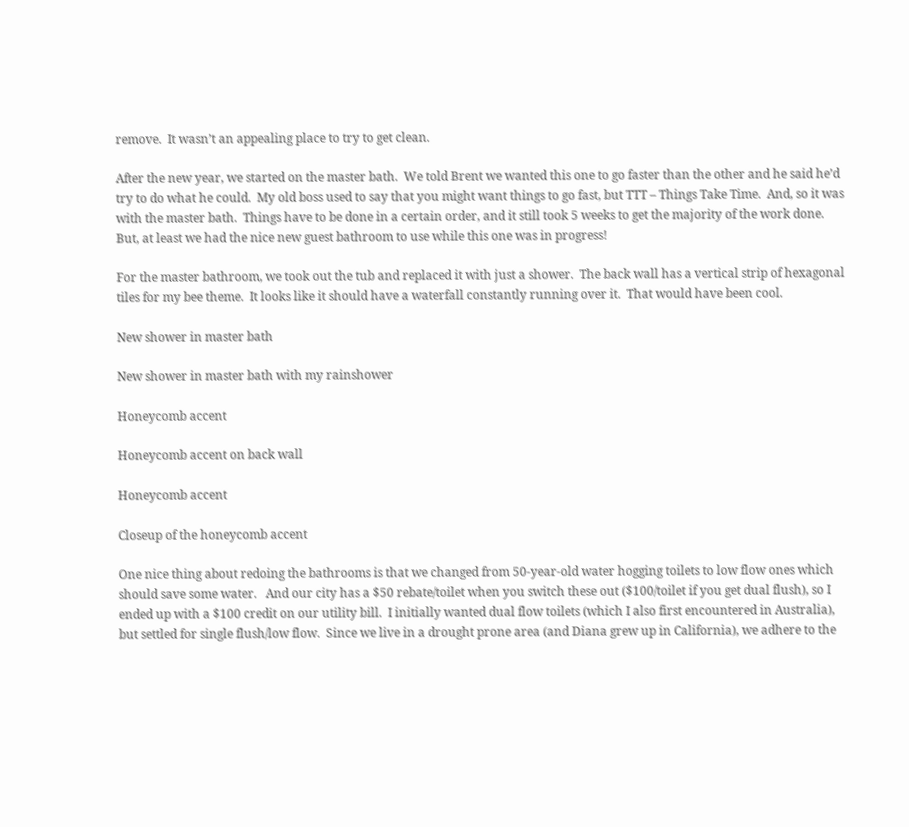remove.  It wasn’t an appealing place to try to get clean.

After the new year, we started on the master bath.  We told Brent we wanted this one to go faster than the other and he said he’d try to do what he could.  My old boss used to say that you might want things to go fast, but TTT – Things Take Time.  And, so it was with the master bath.  Things have to be done in a certain order, and it still took 5 weeks to get the majority of the work done.  But, at least we had the nice new guest bathroom to use while this one was in progress!

For the master bathroom, we took out the tub and replaced it with just a shower.  The back wall has a vertical strip of hexagonal tiles for my bee theme.  It looks like it should have a waterfall constantly running over it.  That would have been cool.

New shower in master bath

New shower in master bath with my rainshower

Honeycomb accent

Honeycomb accent on back wall

Honeycomb accent

Closeup of the honeycomb accent

One nice thing about redoing the bathrooms is that we changed from 50-year-old water hogging toilets to low flow ones which should save some water.   And our city has a $50 rebate/toilet when you switch these out ($100/toilet if you get dual flush), so I ended up with a $100 credit on our utility bill.  I initially wanted dual flow toilets (which I also first encountered in Australia), but settled for single flush/low flow.  Since we live in a drought prone area (and Diana grew up in California), we adhere to the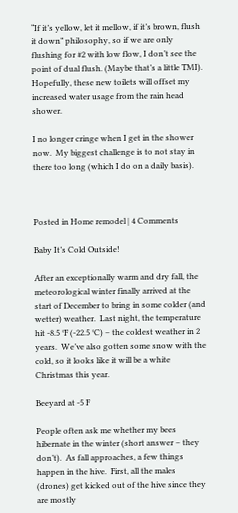“If it’s yellow, let it mellow, if it’s brown, flush it down” philosophy, so if we are only flushing for #2 with low flow, I don’t see the point of dual flush. (Maybe that’s a little TMI).  Hopefully, these new toilets will offset my increased water usage from the rain head shower.

I no longer cringe when I get in the shower now.  My biggest challenge is to not stay in there too long (which I do on a daily basis).



Posted in Home remodel | 4 Comments

Baby It’s Cold Outside!

After an exceptionally warm and dry fall, the meteorological winter finally arrived at the start of December to bring in some colder (and wetter) weather.  Last night, the temperature hit -8.5 °F (-22.5 °C) – the coldest weather in 2 years.  We’ve also gotten some snow with the cold, so it looks like it will be a white Christmas this year.

Beeyard at -5 F

People often ask me whether my bees hibernate in the winter (short answer – they don’t).  As fall approaches, a few things happen in the hive.  First, all the males (drones) get kicked out of the hive since they are mostly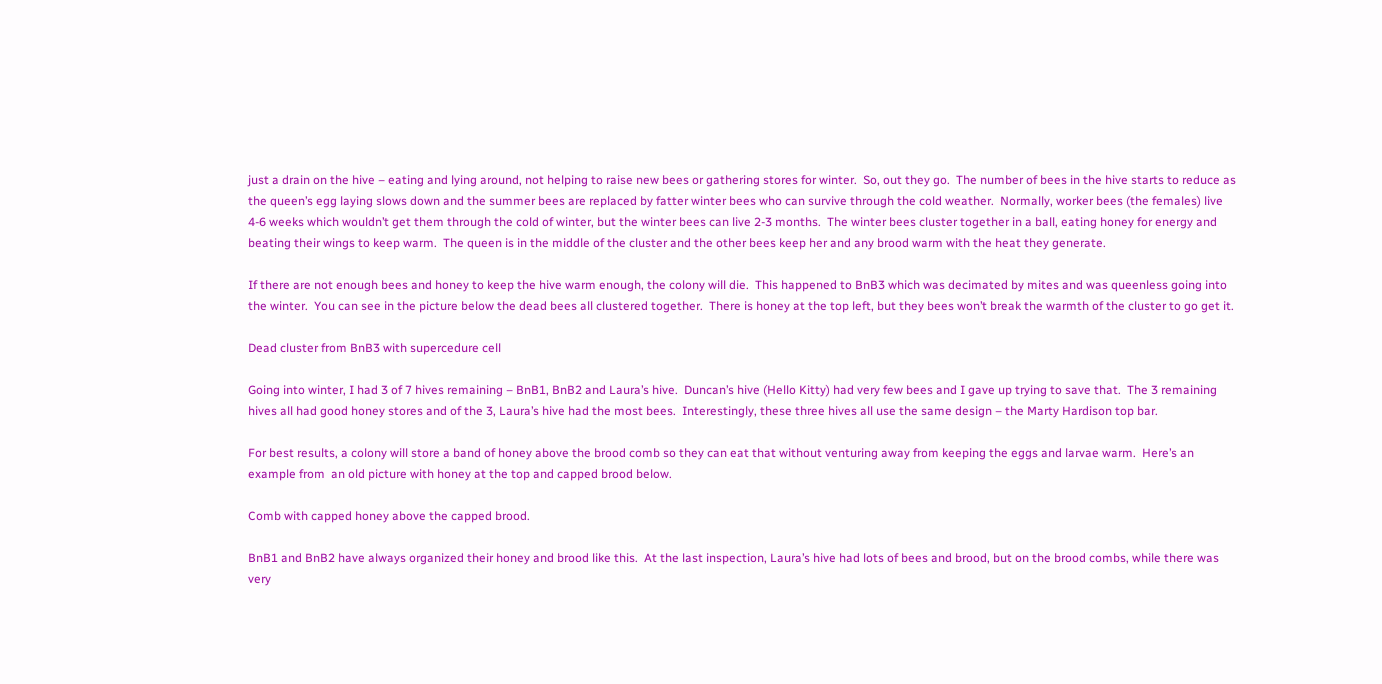just a drain on the hive – eating and lying around, not helping to raise new bees or gathering stores for winter.  So, out they go.  The number of bees in the hive starts to reduce as the queen’s egg laying slows down and the summer bees are replaced by fatter winter bees who can survive through the cold weather.  Normally, worker bees (the females) live 4-6 weeks which wouldn’t get them through the cold of winter, but the winter bees can live 2-3 months.  The winter bees cluster together in a ball, eating honey for energy and beating their wings to keep warm.  The queen is in the middle of the cluster and the other bees keep her and any brood warm with the heat they generate.

If there are not enough bees and honey to keep the hive warm enough, the colony will die.  This happened to BnB3 which was decimated by mites and was queenless going into the winter.  You can see in the picture below the dead bees all clustered together.  There is honey at the top left, but they bees won’t break the warmth of the cluster to go get it.

Dead cluster from BnB3 with supercedure cell

Going into winter, I had 3 of 7 hives remaining – BnB1, BnB2 and Laura’s hive.  Duncan’s hive (Hello Kitty) had very few bees and I gave up trying to save that.  The 3 remaining hives all had good honey stores and of the 3, Laura’s hive had the most bees.  Interestingly, these three hives all use the same design – the Marty Hardison top bar.

For best results, a colony will store a band of honey above the brood comb so they can eat that without venturing away from keeping the eggs and larvae warm.  Here’s an example from  an old picture with honey at the top and capped brood below.

Comb with capped honey above the capped brood.

BnB1 and BnB2 have always organized their honey and brood like this.  At the last inspection, Laura’s hive had lots of bees and brood, but on the brood combs, while there was very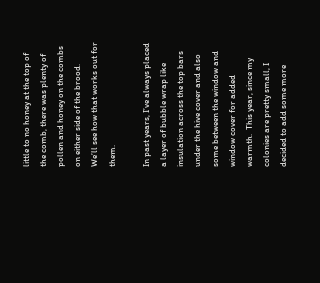little to no honey at the top of the comb, there was plenty of pollen and honey on the combs on either side of the brood.  We’ll see how that works out for them.

In past years, I’ve always placed a layer of bubble wrap like insulation across the top bars under the hive cover and also some between the window and window cover for added warmth.  This year, since my colonies are pretty small, I decided to add some more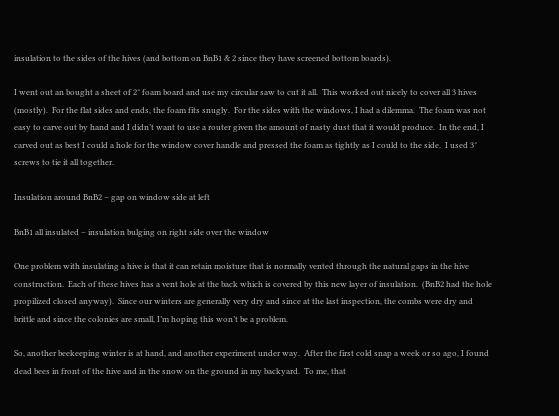insulation to the sides of the hives (and bottom on BnB1 & 2 since they have screened bottom boards).

I went out an bought a sheet of 2″ foam board and use my circular saw to cut it all.  This worked out nicely to cover all 3 hives (mostly).  For the flat sides and ends, the foam fits snugly.  For the sides with the windows, I had a dilemma.  The foam was not easy to carve out by hand and I didn’t want to use a router given the amount of nasty dust that it would produce.  In the end, I carved out as best I could a hole for the window cover handle and pressed the foam as tightly as I could to the side.  I used 3″ screws to tie it all together.

Insulation around BnB2 – gap on window side at left

BnB1 all insulated – insulation bulging on right side over the window

One problem with insulating a hive is that it can retain moisture that is normally vented through the natural gaps in the hive construction.  Each of these hives has a vent hole at the back which is covered by this new layer of insulation.  (BnB2 had the hole propilized closed anyway).  Since our winters are generally very dry and since at the last inspection, the combs were dry and brittle and since the colonies are small, I’m hoping this won’t be a problem.

So, another beekeeping winter is at hand, and another experiment under way.  After the first cold snap a week or so ago, I found dead bees in front of the hive and in the snow on the ground in my backyard.  To me, that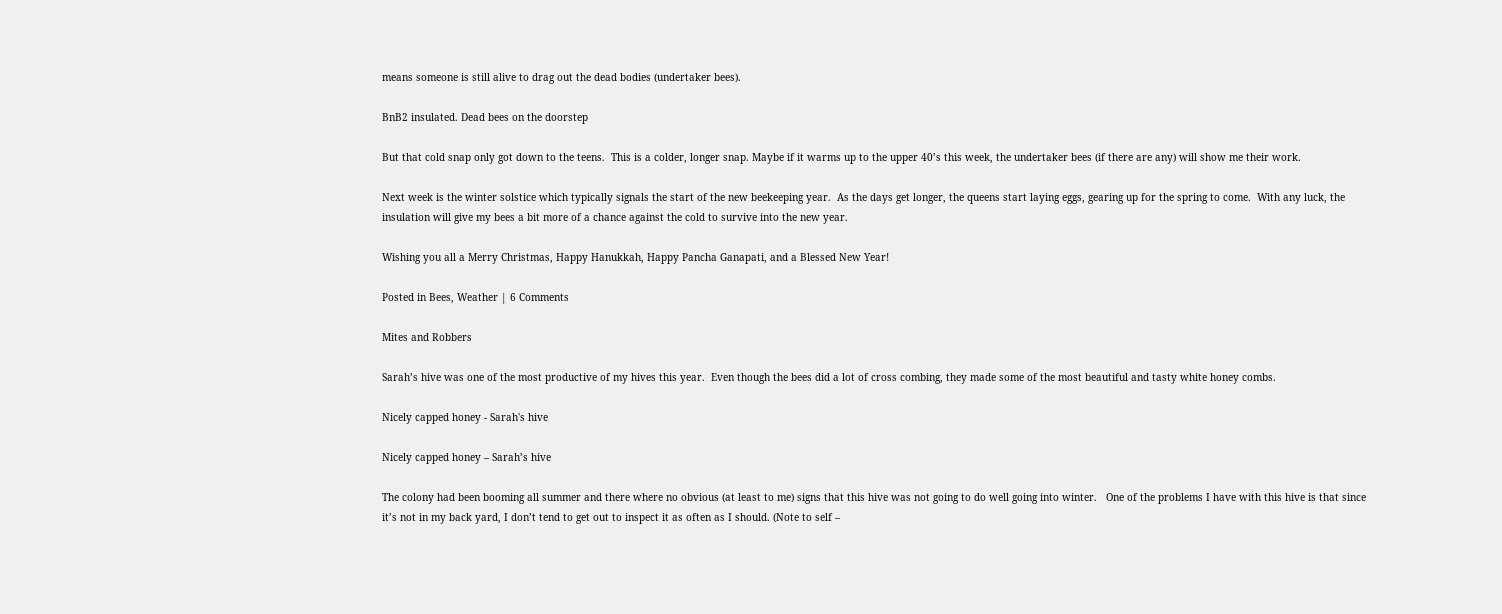means someone is still alive to drag out the dead bodies (undertaker bees).

BnB2 insulated. Dead bees on the doorstep

But that cold snap only got down to the teens.  This is a colder, longer snap. Maybe if it warms up to the upper 40’s this week, the undertaker bees (if there are any) will show me their work.

Next week is the winter solstice which typically signals the start of the new beekeeping year.  As the days get longer, the queens start laying eggs, gearing up for the spring to come.  With any luck, the insulation will give my bees a bit more of a chance against the cold to survive into the new year.

Wishing you all a Merry Christmas, Happy Hanukkah, Happy Pancha Ganapati, and a Blessed New Year!

Posted in Bees, Weather | 6 Comments

Mites and Robbers

Sarah’s hive was one of the most productive of my hives this year.  Even though the bees did a lot of cross combing, they made some of the most beautiful and tasty white honey combs.

Nicely capped honey - Sarah's hive

Nicely capped honey – Sarah’s hive

The colony had been booming all summer and there where no obvious (at least to me) signs that this hive was not going to do well going into winter.   One of the problems I have with this hive is that since it’s not in my back yard, I don’t tend to get out to inspect it as often as I should. (Note to self –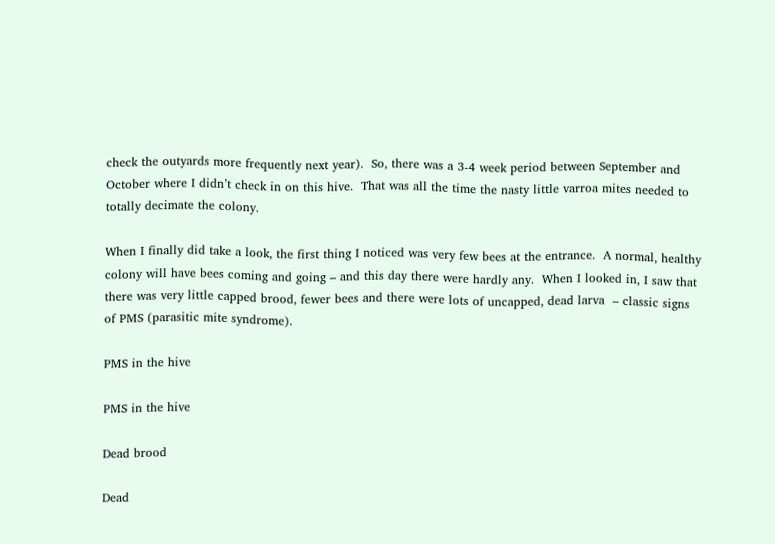check the outyards more frequently next year).  So, there was a 3-4 week period between September and October where I didn’t check in on this hive.  That was all the time the nasty little varroa mites needed to totally decimate the colony.

When I finally did take a look, the first thing I noticed was very few bees at the entrance.  A normal, healthy colony will have bees coming and going – and this day there were hardly any.  When I looked in, I saw that there was very little capped brood, fewer bees and there were lots of uncapped, dead larva  – classic signs of PMS (parasitic mite syndrome).

PMS in the hive

PMS in the hive

Dead brood

Dead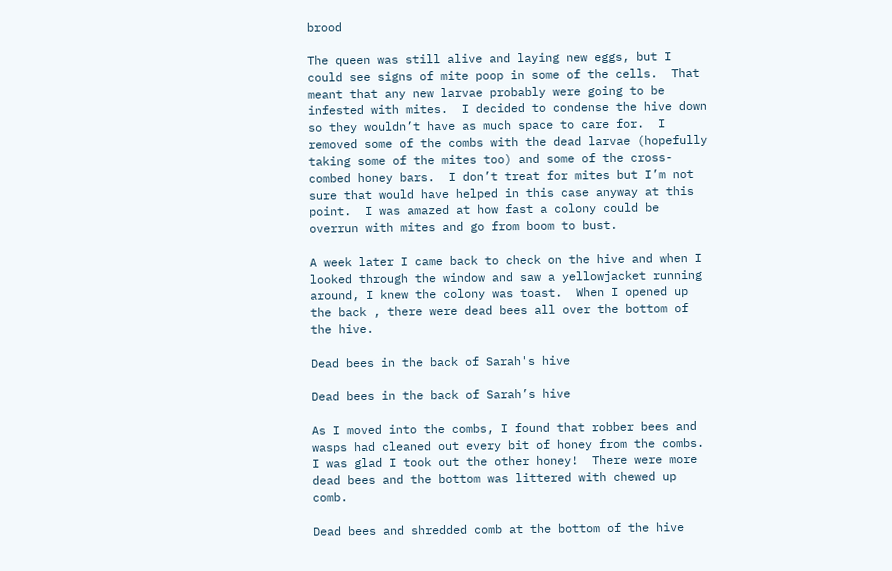brood

The queen was still alive and laying new eggs, but I could see signs of mite poop in some of the cells.  That meant that any new larvae probably were going to be infested with mites.  I decided to condense the hive down so they wouldn’t have as much space to care for.  I removed some of the combs with the dead larvae (hopefully taking some of the mites too) and some of the cross-combed honey bars.  I don’t treat for mites but I’m not sure that would have helped in this case anyway at this point.  I was amazed at how fast a colony could be overrun with mites and go from boom to bust.

A week later I came back to check on the hive and when I looked through the window and saw a yellowjacket running around, I knew the colony was toast.  When I opened up the back , there were dead bees all over the bottom of the hive.

Dead bees in the back of Sarah's hive

Dead bees in the back of Sarah’s hive

As I moved into the combs, I found that robber bees and wasps had cleaned out every bit of honey from the combs.  I was glad I took out the other honey!  There were more dead bees and the bottom was littered with chewed up comb.

Dead bees and shredded comb at the bottom of the hive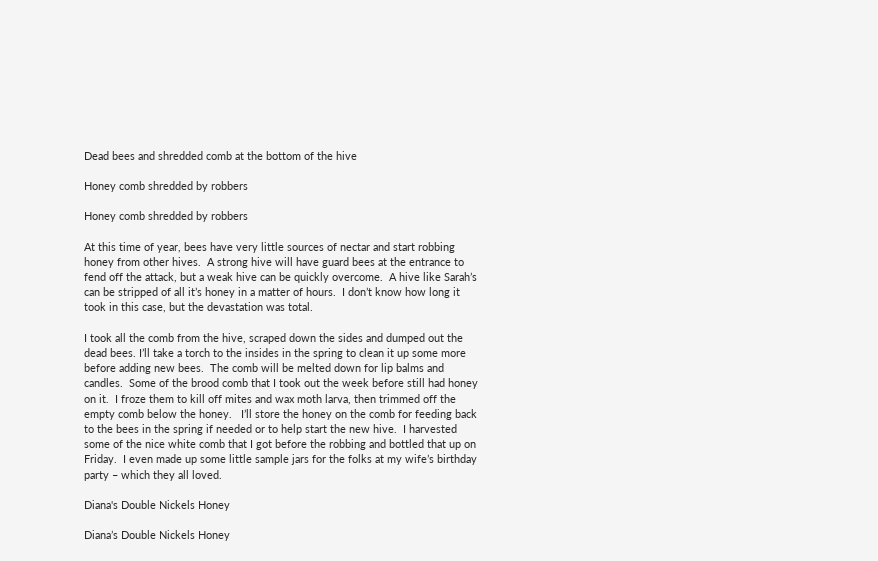Dead bees and shredded comb at the bottom of the hive

Honey comb shredded by robbers

Honey comb shredded by robbers

At this time of year, bees have very little sources of nectar and start robbing honey from other hives.  A strong hive will have guard bees at the entrance to fend off the attack, but a weak hive can be quickly overcome.  A hive like Sarah’s can be stripped of all it’s honey in a matter of hours.  I don’t know how long it took in this case, but the devastation was total.

I took all the comb from the hive, scraped down the sides and dumped out the dead bees. I’ll take a torch to the insides in the spring to clean it up some more before adding new bees.  The comb will be melted down for lip balms and candles.  Some of the brood comb that I took out the week before still had honey on it.  I froze them to kill off mites and wax moth larva, then trimmed off the empty comb below the honey.   I’ll store the honey on the comb for feeding back to the bees in the spring if needed or to help start the new hive.  I harvested some of the nice white comb that I got before the robbing and bottled that up on Friday.  I even made up some little sample jars for the folks at my wife’s birthday party – which they all loved.

Diana's Double Nickels Honey

Diana’s Double Nickels Honey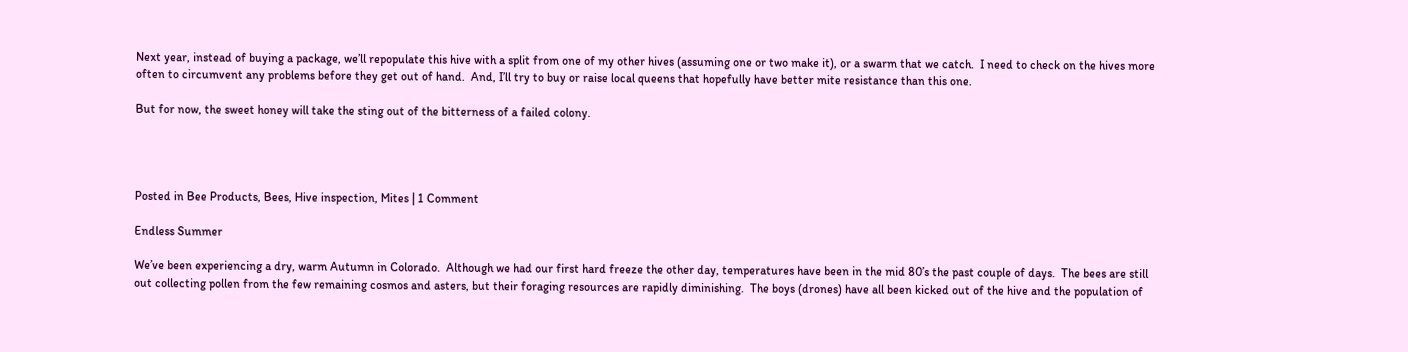Next year, instead of buying a package, we’ll repopulate this hive with a split from one of my other hives (assuming one or two make it), or a swarm that we catch.  I need to check on the hives more often to circumvent any problems before they get out of hand.  And, I’ll try to buy or raise local queens that hopefully have better mite resistance than this one.

But for now, the sweet honey will take the sting out of the bitterness of a failed colony.




Posted in Bee Products, Bees, Hive inspection, Mites | 1 Comment

Endless Summer

We’ve been experiencing a dry, warm Autumn in Colorado.  Although we had our first hard freeze the other day, temperatures have been in the mid 80’s the past couple of days.  The bees are still out collecting pollen from the few remaining cosmos and asters, but their foraging resources are rapidly diminishing.  The boys (drones) have all been kicked out of the hive and the population of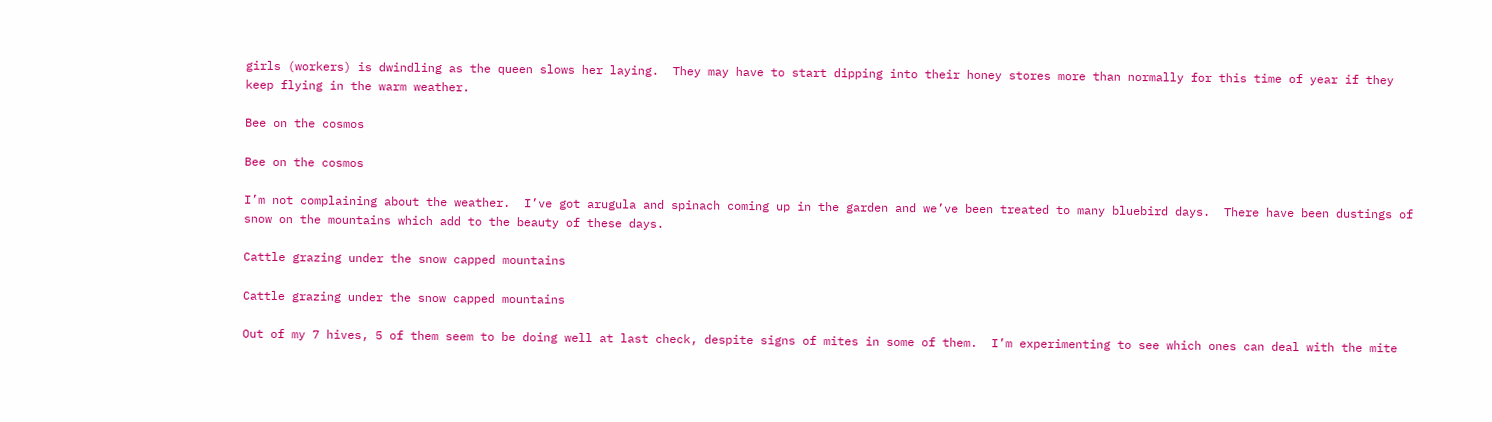girls (workers) is dwindling as the queen slows her laying.  They may have to start dipping into their honey stores more than normally for this time of year if they keep flying in the warm weather.

Bee on the cosmos

Bee on the cosmos

I’m not complaining about the weather.  I’ve got arugula and spinach coming up in the garden and we’ve been treated to many bluebird days.  There have been dustings of snow on the mountains which add to the beauty of these days.

Cattle grazing under the snow capped mountains

Cattle grazing under the snow capped mountains

Out of my 7 hives, 5 of them seem to be doing well at last check, despite signs of mites in some of them.  I’m experimenting to see which ones can deal with the mite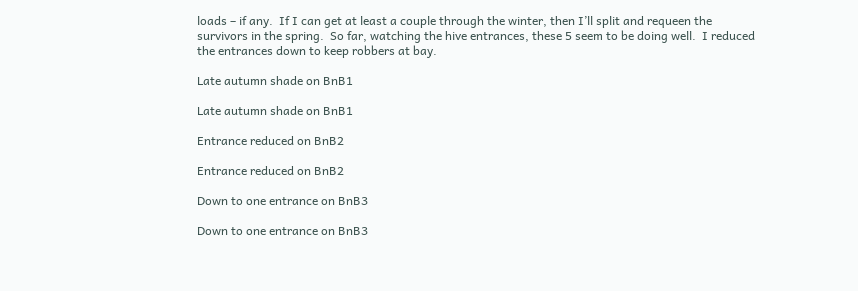loads – if any.  If I can get at least a couple through the winter, then I’ll split and requeen the survivors in the spring.  So far, watching the hive entrances, these 5 seem to be doing well.  I reduced the entrances down to keep robbers at bay.

Late autumn shade on BnB1

Late autumn shade on BnB1

Entrance reduced on BnB2

Entrance reduced on BnB2

Down to one entrance on BnB3

Down to one entrance on BnB3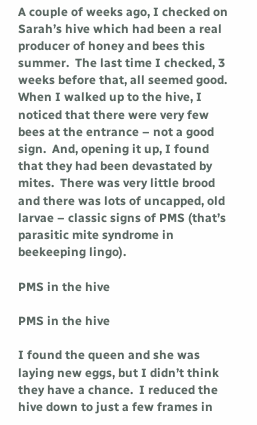A couple of weeks ago, I checked on Sarah’s hive which had been a real producer of honey and bees this summer.  The last time I checked, 3 weeks before that, all seemed good.  When I walked up to the hive, I noticed that there were very few bees at the entrance – not a good sign.  And, opening it up, I found that they had been devastated by mites.  There was very little brood and there was lots of uncapped, old larvae – classic signs of PMS (that’s parasitic mite syndrome in beekeeping lingo).

PMS in the hive

PMS in the hive

I found the queen and she was laying new eggs, but I didn’t think they have a chance.  I reduced the hive down to just a few frames in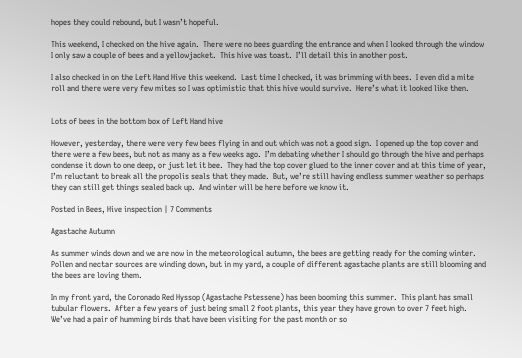hopes they could rebound, but I wasn’t hopeful.

This weekend, I checked on the hive again.  There were no bees guarding the entrance and when I looked through the window I only saw a couple of bees and a yellowjacket.  This hive was toast.  I’ll detail this in another post.

I also checked in on the Left Hand Hive this weekend.  Last time I checked, it was brimming with bees.  I even did a mite roll and there were very few mites so I was optimistic that this hive would survive.  Here’s what it looked like then.


Lots of bees in the bottom box of Left Hand hive

However, yesterday, there were very few bees flying in and out which was not a good sign.  I opened up the top cover and there were a few bees, but not as many as a few weeks ago.  I’m debating whether I should go through the hive and perhaps condense it down to one deep, or just let it bee.  They had the top cover glued to the inner cover and at this time of year, I’m reluctant to break all the propolis seals that they made.  But, we’re still having endless summer weather so perhaps they can still get things sealed back up.  And winter will be here before we know it.

Posted in Bees, Hive inspection | 7 Comments

Agastache Autumn

As summer winds down and we are now in the meteorological autumn, the bees are getting ready for the coming winter. Pollen and nectar sources are winding down, but in my yard, a couple of different agastache plants are still blooming and the bees are loving them.

In my front yard, the Coronado Red Hyssop (Agastache Pstessene) has been booming this summer.  This plant has small tubular flowers.  After a few years of just being small 2 foot plants, this year they have grown to over 7 feet high. We’ve had a pair of humming birds that have been visiting for the past month or so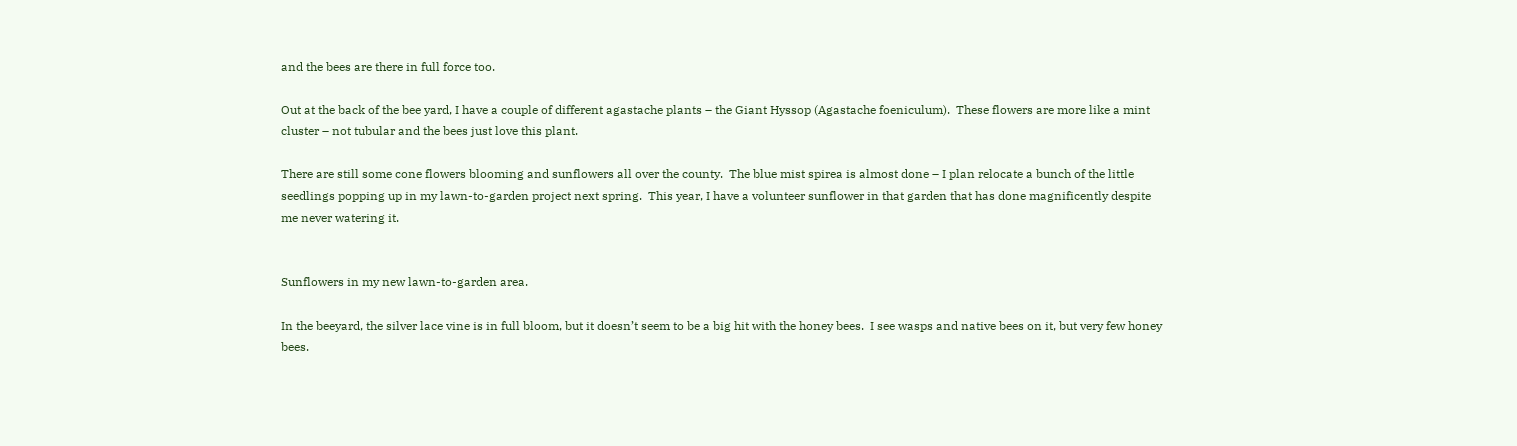and the bees are there in full force too.

Out at the back of the bee yard, I have a couple of different agastache plants – the Giant Hyssop (Agastache foeniculum).  These flowers are more like a mint cluster – not tubular and the bees just love this plant.

There are still some cone flowers blooming and sunflowers all over the county.  The blue mist spirea is almost done – I plan relocate a bunch of the little seedlings popping up in my lawn-to-garden project next spring.  This year, I have a volunteer sunflower in that garden that has done magnificently despite me never watering it.


Sunflowers in my new lawn-to-garden area.

In the beeyard, the silver lace vine is in full bloom, but it doesn’t seem to be a big hit with the honey bees.  I see wasps and native bees on it, but very few honey bees.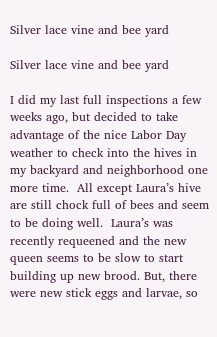Silver lace vine and bee yard

Silver lace vine and bee yard

I did my last full inspections a few weeks ago, but decided to take advantage of the nice Labor Day weather to check into the hives in my backyard and neighborhood one more time.  All except Laura’s hive are still chock full of bees and seem to be doing well.  Laura’s was recently requeened and the new queen seems to be slow to start building up new brood. But, there were new stick eggs and larvae, so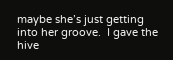maybe she’s just getting into her groove.  I gave the hive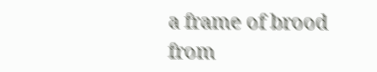a frame of brood from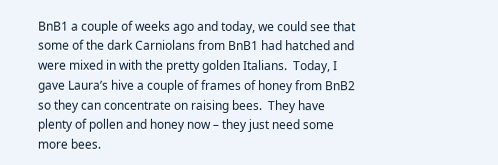BnB1 a couple of weeks ago and today, we could see that some of the dark Carniolans from BnB1 had hatched and were mixed in with the pretty golden Italians.  Today, I gave Laura’s hive a couple of frames of honey from BnB2 so they can concentrate on raising bees.  They have plenty of pollen and honey now – they just need some more bees.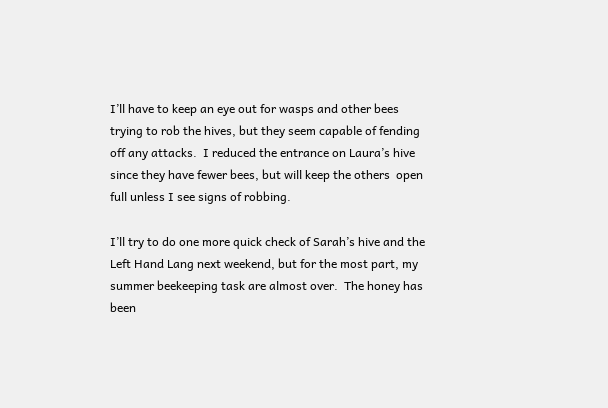I’ll have to keep an eye out for wasps and other bees trying to rob the hives, but they seem capable of fending off any attacks.  I reduced the entrance on Laura’s hive since they have fewer bees, but will keep the others  open full unless I see signs of robbing.

I’ll try to do one more quick check of Sarah’s hive and the Left Hand Lang next weekend, but for the most part, my summer beekeeping task are almost over.  The honey has been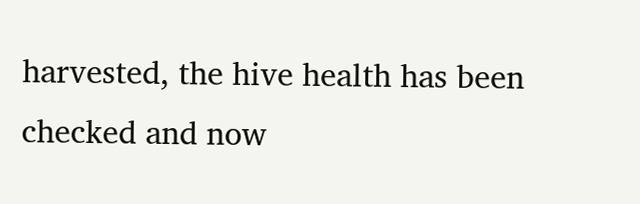harvested, the hive health has been checked and now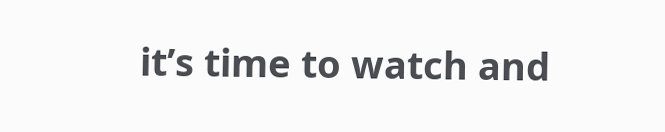it’s time to watch and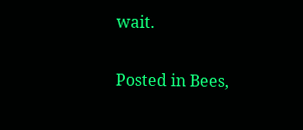wait.

Posted in Bees,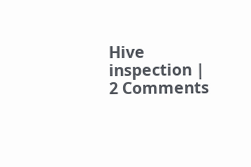Hive inspection | 2 Comments